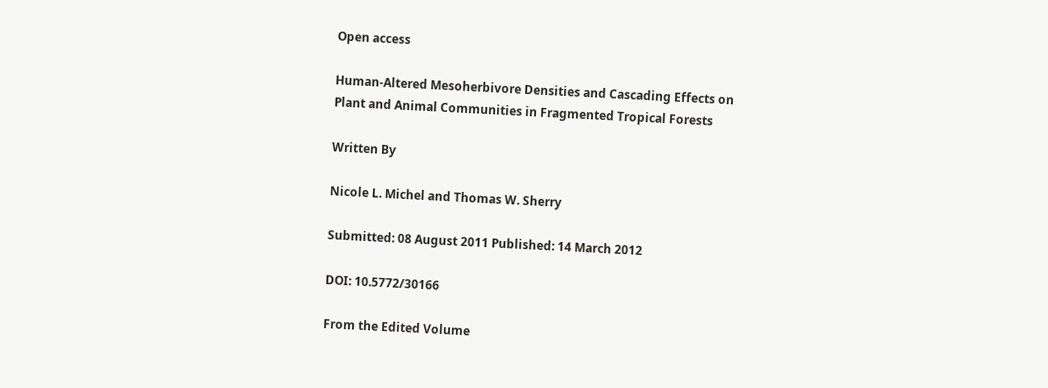Open access

Human-Altered Mesoherbivore Densities and Cascading Effects on Plant and Animal Communities in Fragmented Tropical Forests

Written By

Nicole L. Michel and Thomas W. Sherry

Submitted: 08 August 2011 Published: 14 March 2012

DOI: 10.5772/30166

From the Edited Volume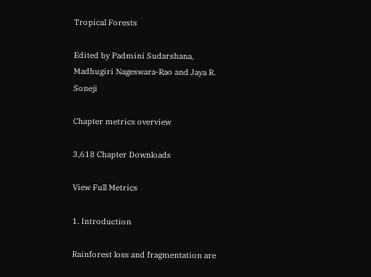Tropical Forests

Edited by Padmini Sudarshana, Madhugiri Nageswara-Rao and Jaya R. Soneji

Chapter metrics overview

3,618 Chapter Downloads

View Full Metrics

1. Introduction

Rainforest loss and fragmentation are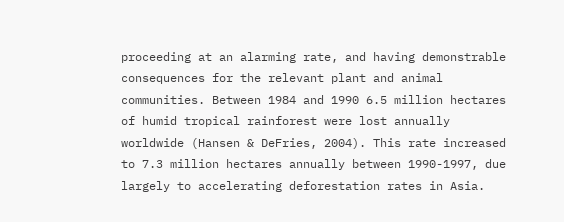proceeding at an alarming rate, and having demonstrable consequences for the relevant plant and animal communities. Between 1984 and 1990 6.5 million hectares of humid tropical rainforest were lost annually worldwide (Hansen & DeFries, 2004). This rate increased to 7.3 million hectares annually between 1990-1997, due largely to accelerating deforestation rates in Asia.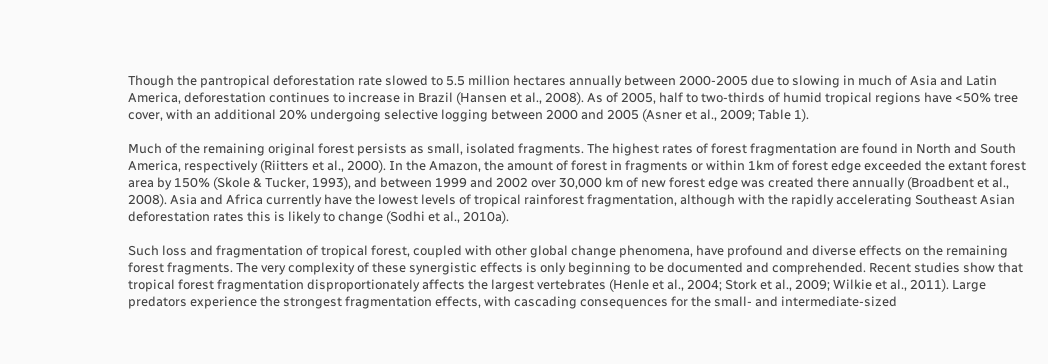Though the pantropical deforestation rate slowed to 5.5 million hectares annually between 2000-2005 due to slowing in much of Asia and Latin America, deforestation continues to increase in Brazil (Hansen et al., 2008). As of 2005, half to two-thirds of humid tropical regions have <50% tree cover, with an additional 20% undergoing selective logging between 2000 and 2005 (Asner et al., 2009; Table 1).

Much of the remaining original forest persists as small, isolated fragments. The highest rates of forest fragmentation are found in North and South America, respectively (Riitters et al., 2000). In the Amazon, the amount of forest in fragments or within 1km of forest edge exceeded the extant forest area by 150% (Skole & Tucker, 1993), and between 1999 and 2002 over 30,000 km of new forest edge was created there annually (Broadbent et al., 2008). Asia and Africa currently have the lowest levels of tropical rainforest fragmentation, although with the rapidly accelerating Southeast Asian deforestation rates this is likely to change (Sodhi et al., 2010a).

Such loss and fragmentation of tropical forest, coupled with other global change phenomena, have profound and diverse effects on the remaining forest fragments. The very complexity of these synergistic effects is only beginning to be documented and comprehended. Recent studies show that tropical forest fragmentation disproportionately affects the largest vertebrates (Henle et al., 2004; Stork et al., 2009; Wilkie et al., 2011). Large predators experience the strongest fragmentation effects, with cascading consequences for the small- and intermediate-sized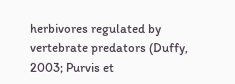herbivores regulated by vertebrate predators (Duffy, 2003; Purvis et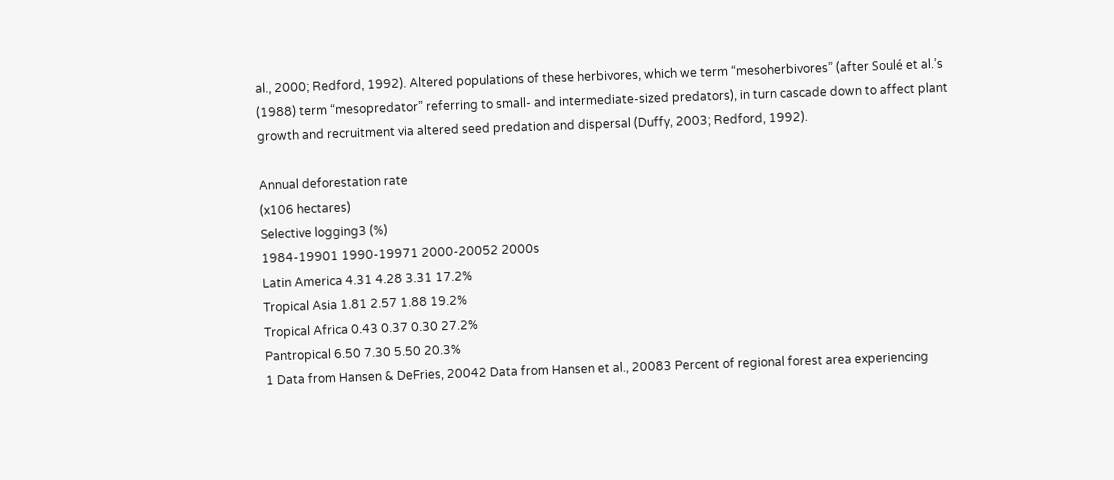al., 2000; Redford, 1992). Altered populations of these herbivores, which we term “mesoherbivores” (after Soulé et al.’s (1988) term “mesopredator” referring to small- and intermediate-sized predators), in turn cascade down to affect plant growth and recruitment via altered seed predation and dispersal (Duffy, 2003; Redford, 1992).

Annual deforestation rate
(x106 hectares)
Selective logging3 (%)
1984-19901 1990-19971 2000-20052 2000s
Latin America 4.31 4.28 3.31 17.2%
Tropical Asia 1.81 2.57 1.88 19.2%
Tropical Africa 0.43 0.37 0.30 27.2%
Pantropical 6.50 7.30 5.50 20.3%
1 Data from Hansen & DeFries, 20042 Data from Hansen et al., 20083 Percent of regional forest area experiencing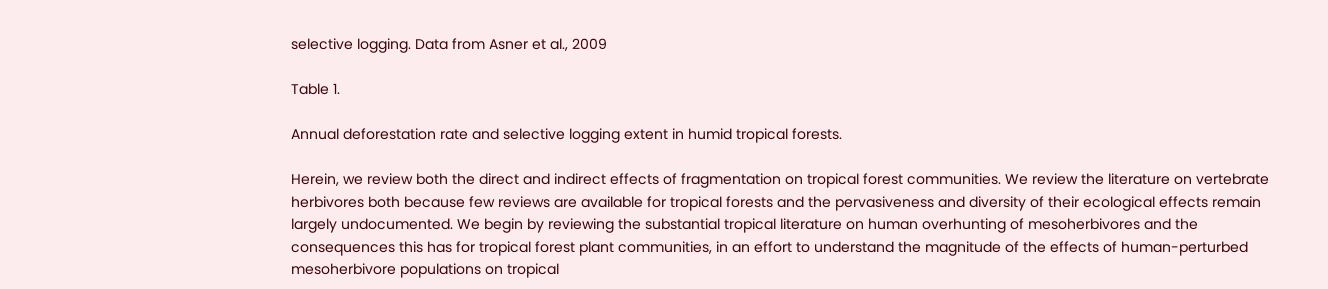selective logging. Data from Asner et al., 2009

Table 1.

Annual deforestation rate and selective logging extent in humid tropical forests.

Herein, we review both the direct and indirect effects of fragmentation on tropical forest communities. We review the literature on vertebrate herbivores both because few reviews are available for tropical forests and the pervasiveness and diversity of their ecological effects remain largely undocumented. We begin by reviewing the substantial tropical literature on human overhunting of mesoherbivores and the consequences this has for tropical forest plant communities, in an effort to understand the magnitude of the effects of human-perturbed mesoherbivore populations on tropical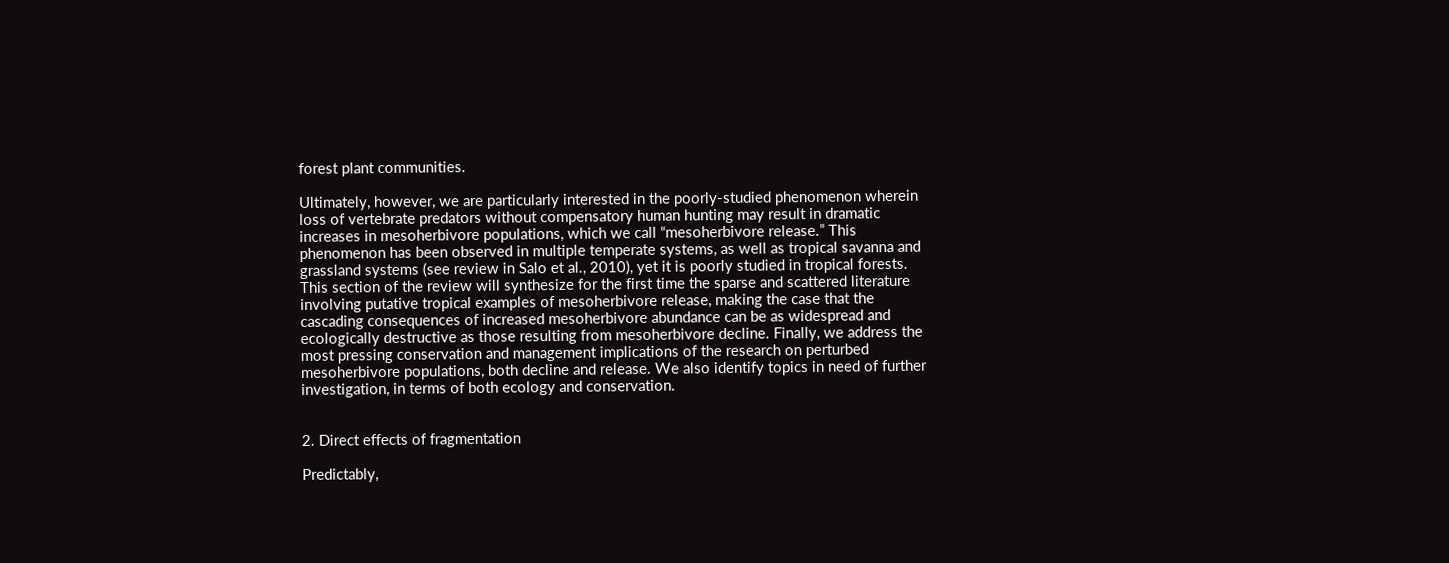forest plant communities.

Ultimately, however, we are particularly interested in the poorly-studied phenomenon wherein loss of vertebrate predators without compensatory human hunting may result in dramatic increases in mesoherbivore populations, which we call “mesoherbivore release.” This phenomenon has been observed in multiple temperate systems, as well as tropical savanna and grassland systems (see review in Salo et al., 2010), yet it is poorly studied in tropical forests. This section of the review will synthesize for the first time the sparse and scattered literature involving putative tropical examples of mesoherbivore release, making the case that the cascading consequences of increased mesoherbivore abundance can be as widespread and ecologically destructive as those resulting from mesoherbivore decline. Finally, we address the most pressing conservation and management implications of the research on perturbed mesoherbivore populations, both decline and release. We also identify topics in need of further investigation, in terms of both ecology and conservation.


2. Direct effects of fragmentation

Predictably,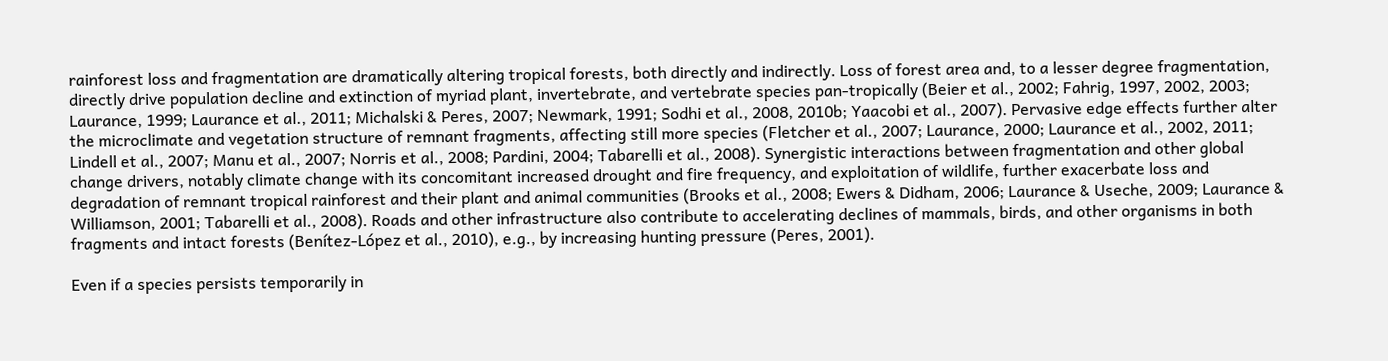rainforest loss and fragmentation are dramatically altering tropical forests, both directly and indirectly. Loss of forest area and, to a lesser degree fragmentation, directly drive population decline and extinction of myriad plant, invertebrate, and vertebrate species pan-tropically (Beier et al., 2002; Fahrig, 1997, 2002, 2003; Laurance, 1999; Laurance et al., 2011; Michalski & Peres, 2007; Newmark, 1991; Sodhi et al., 2008, 2010b; Yaacobi et al., 2007). Pervasive edge effects further alter the microclimate and vegetation structure of remnant fragments, affecting still more species (Fletcher et al., 2007; Laurance, 2000; Laurance et al., 2002, 2011; Lindell et al., 2007; Manu et al., 2007; Norris et al., 2008; Pardini, 2004; Tabarelli et al., 2008). Synergistic interactions between fragmentation and other global change drivers, notably climate change with its concomitant increased drought and fire frequency, and exploitation of wildlife, further exacerbate loss and degradation of remnant tropical rainforest and their plant and animal communities (Brooks et al., 2008; Ewers & Didham, 2006; Laurance & Useche, 2009; Laurance & Williamson, 2001; Tabarelli et al., 2008). Roads and other infrastructure also contribute to accelerating declines of mammals, birds, and other organisms in both fragments and intact forests (Benítez-López et al., 2010), e.g., by increasing hunting pressure (Peres, 2001).

Even if a species persists temporarily in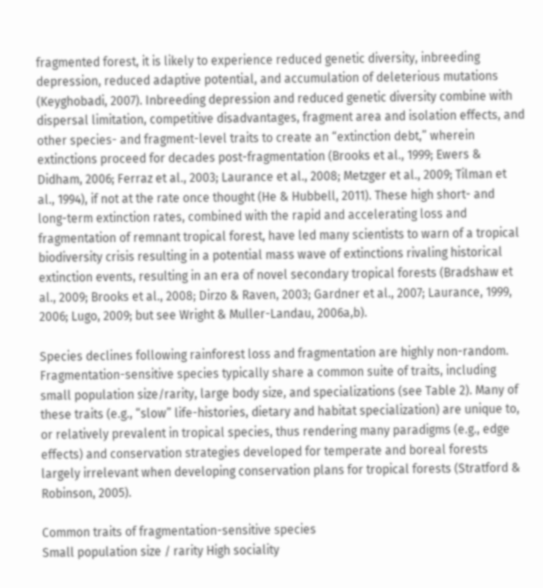fragmented forest, it is likely to experience reduced genetic diversity, inbreeding depression, reduced adaptive potential, and accumulation of deleterious mutations (Keyghobadi, 2007). Inbreeding depression and reduced genetic diversity combine with dispersal limitation, competitive disadvantages, fragment area and isolation effects, and other species- and fragment-level traits to create an “extinction debt,” wherein extinctions proceed for decades post-fragmentation (Brooks et al., 1999; Ewers & Didham, 2006; Ferraz et al., 2003; Laurance et al., 2008; Metzger et al., 2009; Tilman et al., 1994), if not at the rate once thought (He & Hubbell, 2011). These high short- and long-term extinction rates, combined with the rapid and accelerating loss and fragmentation of remnant tropical forest, have led many scientists to warn of a tropical biodiversity crisis resulting in a potential mass wave of extinctions rivaling historical extinction events, resulting in an era of novel secondary tropical forests (Bradshaw et al., 2009; Brooks et al., 2008; Dirzo & Raven, 2003; Gardner et al., 2007; Laurance, 1999, 2006; Lugo, 2009; but see Wright & Muller-Landau, 2006a,b).

Species declines following rainforest loss and fragmentation are highly non-random. Fragmentation-sensitive species typically share a common suite of traits, including small population size/rarity, large body size, and specializations (see Table 2). Many of these traits (e.g., “slow” life-histories, dietary and habitat specialization) are unique to, or relatively prevalent in tropical species, thus rendering many paradigms (e.g., edge effects) and conservation strategies developed for temperate and boreal forests largely irrelevant when developing conservation plans for tropical forests (Stratford & Robinson, 2005).

Common traits of fragmentation-sensitive species
Small population size / rarity High sociality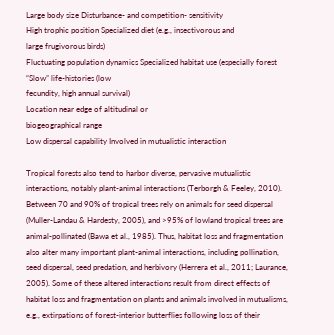Large body size Disturbance- and competition- sensitivity
High trophic position Specialized diet (e.g., insectivorous and
large frugivorous birds)
Fluctuating population dynamics Specialized habitat use (especially forest
“Slow” life-histories (low
fecundity, high annual survival)
Location near edge of altitudinal or
biogeographical range
Low dispersal capability Involved in mutualistic interaction

Tropical forests also tend to harbor diverse, pervasive mutualistic interactions, notably plant-animal interactions (Terborgh & Feeley, 2010). Between 70 and 90% of tropical trees rely on animals for seed dispersal (Muller-Landau & Hardesty, 2005), and >95% of lowland tropical trees are animal-pollinated (Bawa et al., 1985). Thus, habitat loss and fragmentation also alter many important plant-animal interactions, including pollination, seed dispersal, seed predation, and herbivory (Herrera et al., 2011; Laurance, 2005). Some of these altered interactions result from direct effects of habitat loss and fragmentation on plants and animals involved in mutualisms, e.g., extirpations of forest-interior butterflies following loss of their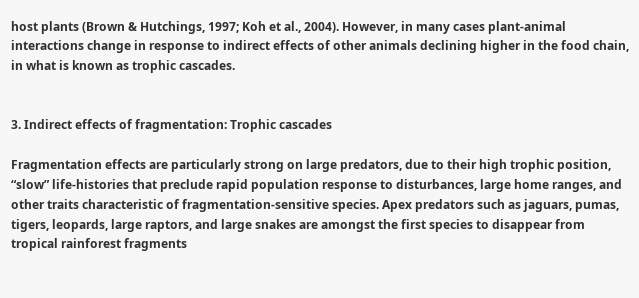host plants (Brown & Hutchings, 1997; Koh et al., 2004). However, in many cases plant-animal interactions change in response to indirect effects of other animals declining higher in the food chain, in what is known as trophic cascades.


3. Indirect effects of fragmentation: Trophic cascades

Fragmentation effects are particularly strong on large predators, due to their high trophic position, “slow” life-histories that preclude rapid population response to disturbances, large home ranges, and other traits characteristic of fragmentation-sensitive species. Apex predators such as jaguars, pumas, tigers, leopards, large raptors, and large snakes are amongst the first species to disappear from tropical rainforest fragments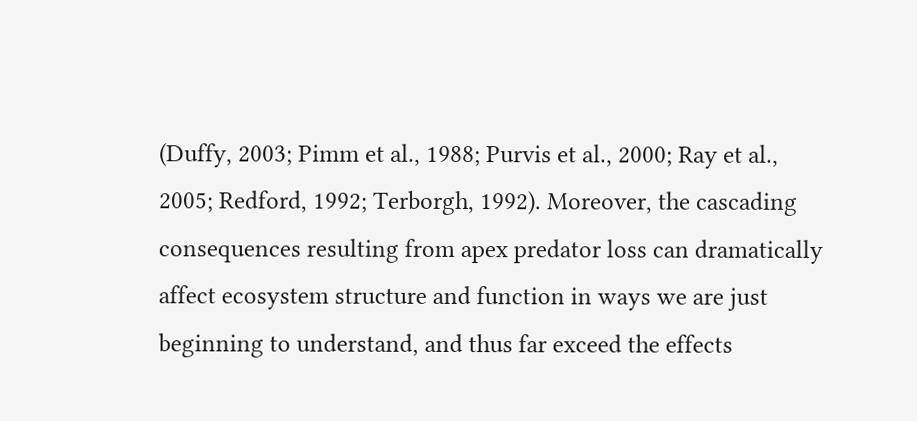(Duffy, 2003; Pimm et al., 1988; Purvis et al., 2000; Ray et al., 2005; Redford, 1992; Terborgh, 1992). Moreover, the cascading consequences resulting from apex predator loss can dramatically affect ecosystem structure and function in ways we are just beginning to understand, and thus far exceed the effects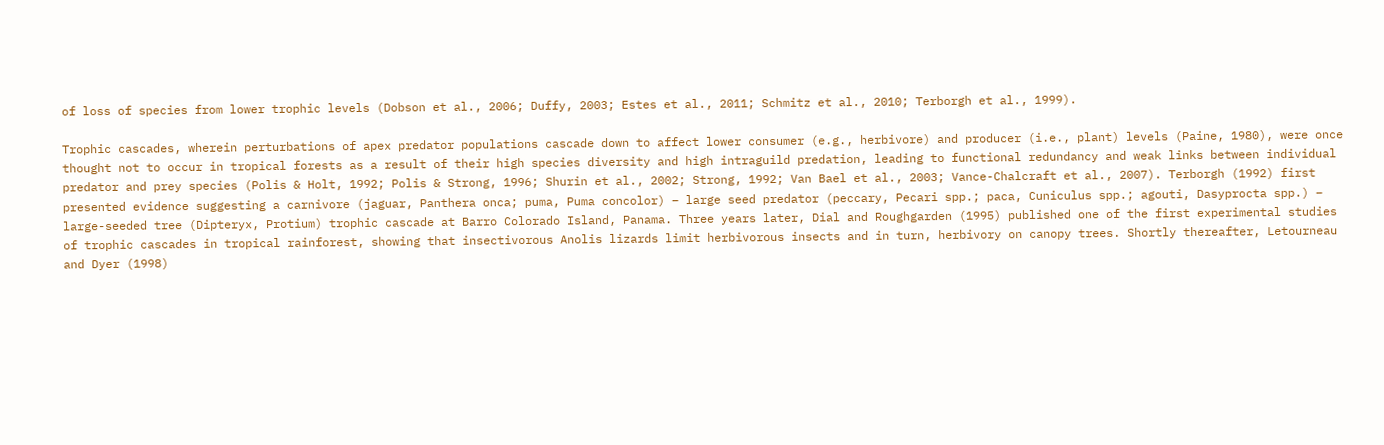of loss of species from lower trophic levels (Dobson et al., 2006; Duffy, 2003; Estes et al., 2011; Schmitz et al., 2010; Terborgh et al., 1999).

Trophic cascades, wherein perturbations of apex predator populations cascade down to affect lower consumer (e.g., herbivore) and producer (i.e., plant) levels (Paine, 1980), were once thought not to occur in tropical forests as a result of their high species diversity and high intraguild predation, leading to functional redundancy and weak links between individual predator and prey species (Polis & Holt, 1992; Polis & Strong, 1996; Shurin et al., 2002; Strong, 1992; Van Bael et al., 2003; Vance-Chalcraft et al., 2007). Terborgh (1992) first presented evidence suggesting a carnivore (jaguar, Panthera onca; puma, Puma concolor) – large seed predator (peccary, Pecari spp.; paca, Cuniculus spp.; agouti, Dasyprocta spp.) – large-seeded tree (Dipteryx, Protium) trophic cascade at Barro Colorado Island, Panama. Three years later, Dial and Roughgarden (1995) published one of the first experimental studies of trophic cascades in tropical rainforest, showing that insectivorous Anolis lizards limit herbivorous insects and in turn, herbivory on canopy trees. Shortly thereafter, Letourneau and Dyer (1998)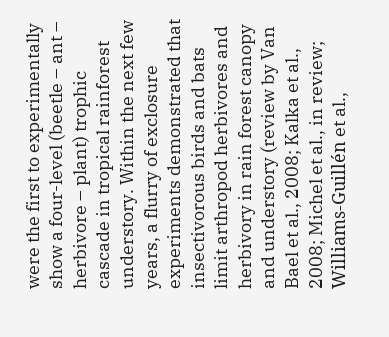were the first to experimentally show a four-level (beetle – ant – herbivore – plant) trophic cascade in tropical rainforest understory. Within the next few years, a flurry of exclosure experiments demonstrated that insectivorous birds and bats limit arthropod herbivores and herbivory in rain forest canopy and understory (review by Van Bael et al., 2008; Kalka et al., 2008; Michel et al., in review; Williams-Guillén et al.,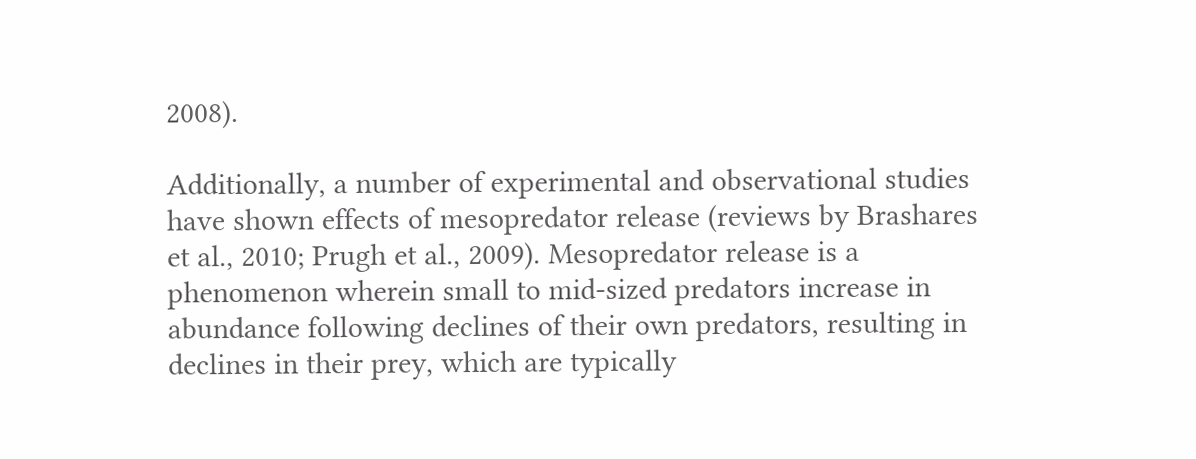2008).

Additionally, a number of experimental and observational studies have shown effects of mesopredator release (reviews by Brashares et al., 2010; Prugh et al., 2009). Mesopredator release is a phenomenon wherein small to mid-sized predators increase in abundance following declines of their own predators, resulting in declines in their prey, which are typically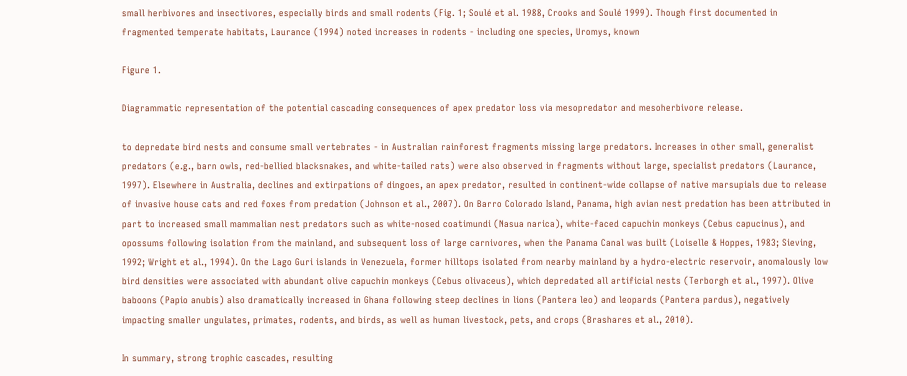small herbivores and insectivores, especially birds and small rodents (Fig. 1; Soulé et al. 1988, Crooks and Soulé 1999). Though first documented in fragmented temperate habitats, Laurance (1994) noted increases in rodents - including one species, Uromys, known

Figure 1.

Diagrammatic representation of the potential cascading consequences of apex predator loss via mesopredator and mesoherbivore release.

to depredate bird nests and consume small vertebrates - in Australian rainforest fragments missing large predators. Increases in other small, generalist predators (e.g., barn owls, red-bellied blacksnakes, and white-tailed rats) were also observed in fragments without large, specialist predators (Laurance, 1997). Elsewhere in Australia, declines and extirpations of dingoes, an apex predator, resulted in continent-wide collapse of native marsupials due to release of invasive house cats and red foxes from predation (Johnson et al., 2007). On Barro Colorado Island, Panama, high avian nest predation has been attributed in part to increased small mammalian nest predators such as white-nosed coatimundi (Nasua narica), white-faced capuchin monkeys (Cebus capucinus), and opossums following isolation from the mainland, and subsequent loss of large carnivores, when the Panama Canal was built (Loiselle & Hoppes, 1983; Sieving, 1992; Wright et al., 1994). On the Lago Guri islands in Venezuela, former hilltops isolated from nearby mainland by a hydro-electric reservoir, anomalously low bird densities were associated with abundant olive capuchin monkeys (Cebus olivaceus), which depredated all artificial nests (Terborgh et al., 1997). Olive baboons (Papio anubis) also dramatically increased in Ghana following steep declines in lions (Pantera leo) and leopards (Pantera pardus), negatively impacting smaller ungulates, primates, rodents, and birds, as well as human livestock, pets, and crops (Brashares et al., 2010).

In summary, strong trophic cascades, resulting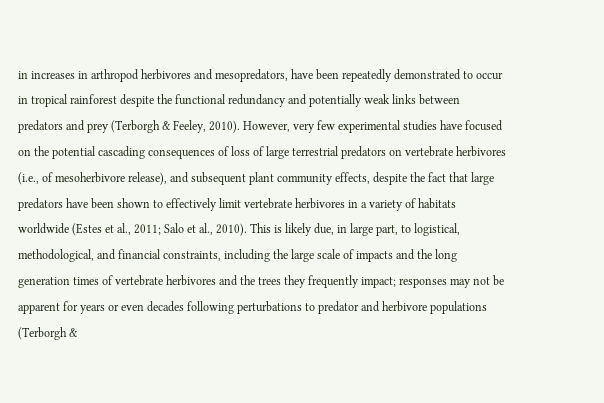in increases in arthropod herbivores and mesopredators, have been repeatedly demonstrated to occur in tropical rainforest despite the functional redundancy and potentially weak links between predators and prey (Terborgh & Feeley, 2010). However, very few experimental studies have focused on the potential cascading consequences of loss of large terrestrial predators on vertebrate herbivores (i.e., of mesoherbivore release), and subsequent plant community effects, despite the fact that large predators have been shown to effectively limit vertebrate herbivores in a variety of habitats worldwide (Estes et al., 2011; Salo et al., 2010). This is likely due, in large part, to logistical, methodological, and financial constraints, including the large scale of impacts and the long generation times of vertebrate herbivores and the trees they frequently impact; responses may not be apparent for years or even decades following perturbations to predator and herbivore populations (Terborgh &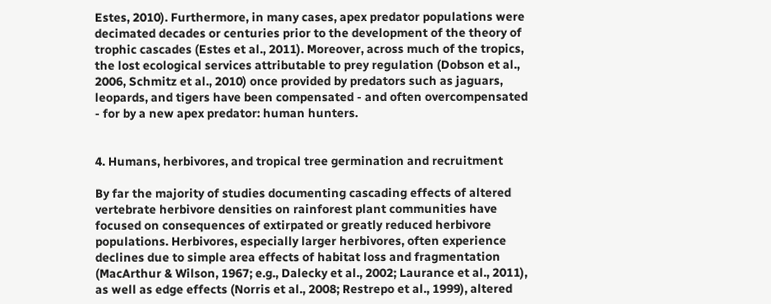Estes, 2010). Furthermore, in many cases, apex predator populations were decimated decades or centuries prior to the development of the theory of trophic cascades (Estes et al., 2011). Moreover, across much of the tropics, the lost ecological services attributable to prey regulation (Dobson et al., 2006, Schmitz et al., 2010) once provided by predators such as jaguars, leopards, and tigers have been compensated - and often overcompensated - for by a new apex predator: human hunters.


4. Humans, herbivores, and tropical tree germination and recruitment

By far the majority of studies documenting cascading effects of altered vertebrate herbivore densities on rainforest plant communities have focused on consequences of extirpated or greatly reduced herbivore populations. Herbivores, especially larger herbivores, often experience declines due to simple area effects of habitat loss and fragmentation (MacArthur & Wilson, 1967; e.g., Dalecky et al., 2002; Laurance et al., 2011), as well as edge effects (Norris et al., 2008; Restrepo et al., 1999), altered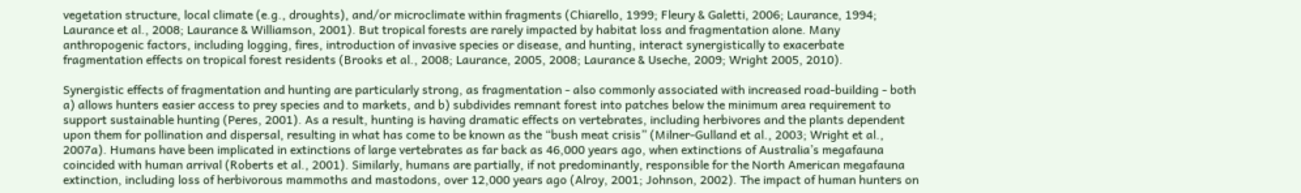vegetation structure, local climate (e.g., droughts), and/or microclimate within fragments (Chiarello, 1999; Fleury & Galetti, 2006; Laurance, 1994; Laurance et al., 2008; Laurance & Williamson, 2001). But tropical forests are rarely impacted by habitat loss and fragmentation alone. Many anthropogenic factors, including logging, fires, introduction of invasive species or disease, and hunting, interact synergistically to exacerbate fragmentation effects on tropical forest residents (Brooks et al., 2008; Laurance, 2005, 2008; Laurance & Useche, 2009; Wright 2005, 2010).

Synergistic effects of fragmentation and hunting are particularly strong, as fragmentation - also commonly associated with increased road-building - both a) allows hunters easier access to prey species and to markets, and b) subdivides remnant forest into patches below the minimum area requirement to support sustainable hunting (Peres, 2001). As a result, hunting is having dramatic effects on vertebrates, including herbivores and the plants dependent upon them for pollination and dispersal, resulting in what has come to be known as the “bush meat crisis” (Milner-Gulland et al., 2003; Wright et al., 2007a). Humans have been implicated in extinctions of large vertebrates as far back as 46,000 years ago, when extinctions of Australia’s megafauna coincided with human arrival (Roberts et al., 2001). Similarly, humans are partially, if not predominantly, responsible for the North American megafauna extinction, including loss of herbivorous mammoths and mastodons, over 12,000 years ago (Alroy, 2001; Johnson, 2002). The impact of human hunters on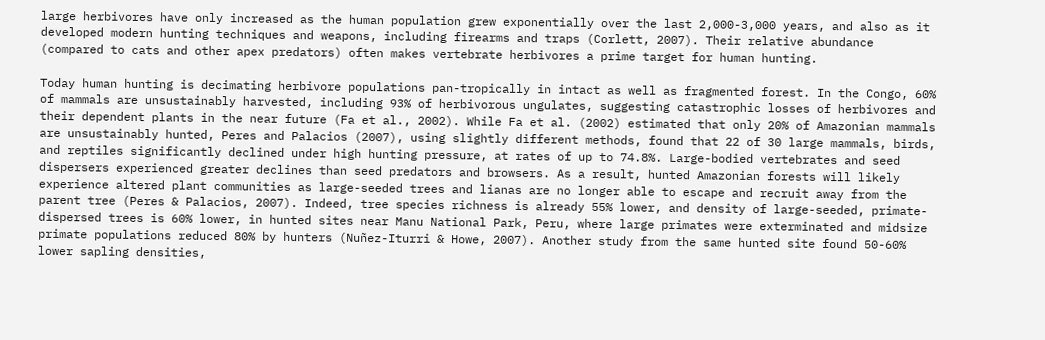large herbivores have only increased as the human population grew exponentially over the last 2,000-3,000 years, and also as it developed modern hunting techniques and weapons, including firearms and traps (Corlett, 2007). Their relative abundance (compared to cats and other apex predators) often makes vertebrate herbivores a prime target for human hunting.

Today human hunting is decimating herbivore populations pan-tropically in intact as well as fragmented forest. In the Congo, 60% of mammals are unsustainably harvested, including 93% of herbivorous ungulates, suggesting catastrophic losses of herbivores and their dependent plants in the near future (Fa et al., 2002). While Fa et al. (2002) estimated that only 20% of Amazonian mammals are unsustainably hunted, Peres and Palacios (2007), using slightly different methods, found that 22 of 30 large mammals, birds, and reptiles significantly declined under high hunting pressure, at rates of up to 74.8%. Large-bodied vertebrates and seed dispersers experienced greater declines than seed predators and browsers. As a result, hunted Amazonian forests will likely experience altered plant communities as large-seeded trees and lianas are no longer able to escape and recruit away from the parent tree (Peres & Palacios, 2007). Indeed, tree species richness is already 55% lower, and density of large-seeded, primate-dispersed trees is 60% lower, in hunted sites near Manu National Park, Peru, where large primates were exterminated and midsize primate populations reduced 80% by hunters (Nuñez-Iturri & Howe, 2007). Another study from the same hunted site found 50-60% lower sapling densities,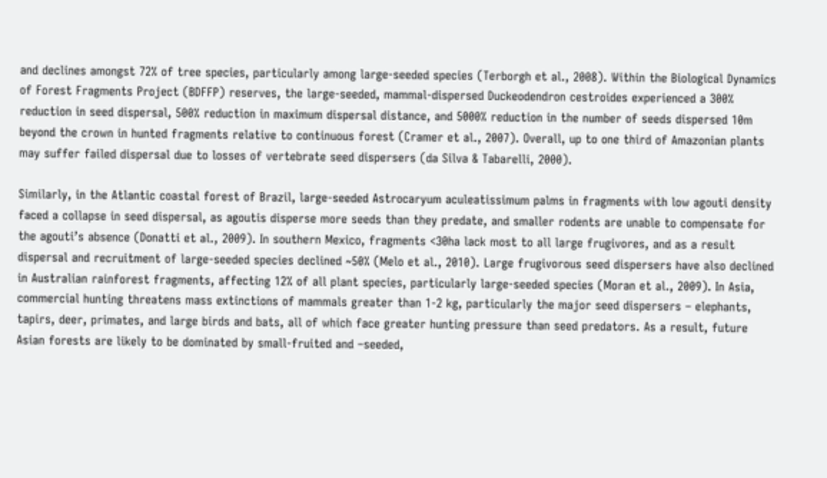and declines amongst 72% of tree species, particularly among large-seeded species (Terborgh et al., 2008). Within the Biological Dynamics of Forest Fragments Project (BDFFP) reserves, the large-seeded, mammal-dispersed Duckeodendron cestroides experienced a 300% reduction in seed dispersal, 500% reduction in maximum dispersal distance, and 5000% reduction in the number of seeds dispersed 10m beyond the crown in hunted fragments relative to continuous forest (Cramer et al., 2007). Overall, up to one third of Amazonian plants may suffer failed dispersal due to losses of vertebrate seed dispersers (da Silva & Tabarelli, 2000).

Similarly, in the Atlantic coastal forest of Brazil, large-seeded Astrocaryum aculeatissimum palms in fragments with low agouti density faced a collapse in seed dispersal, as agoutis disperse more seeds than they predate, and smaller rodents are unable to compensate for the agouti’s absence (Donatti et al., 2009). In southern Mexico, fragments <30ha lack most to all large frugivores, and as a result dispersal and recruitment of large-seeded species declined ~50% (Melo et al., 2010). Large frugivorous seed dispersers have also declined in Australian rainforest fragments, affecting 12% of all plant species, particularly large-seeded species (Moran et al., 2009). In Asia, commercial hunting threatens mass extinctions of mammals greater than 1-2 kg, particularly the major seed dispersers – elephants, tapirs, deer, primates, and large birds and bats, all of which face greater hunting pressure than seed predators. As a result, future Asian forests are likely to be dominated by small-fruited and –seeded,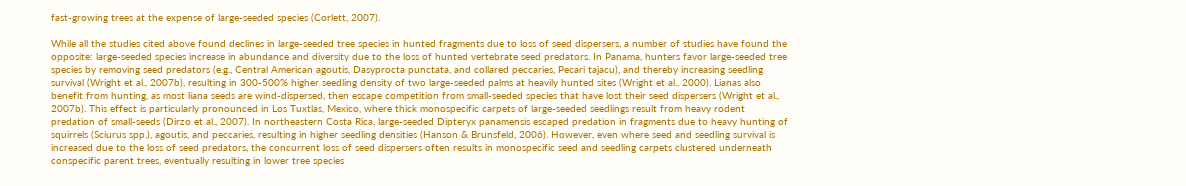fast-growing trees at the expense of large-seeded species (Corlett, 2007).

While all the studies cited above found declines in large-seeded tree species in hunted fragments due to loss of seed dispersers, a number of studies have found the opposite: large-seeded species increase in abundance and diversity due to the loss of hunted vertebrate seed predators. In Panama, hunters favor large-seeded tree species by removing seed predators (e.g., Central American agoutis, Dasyprocta punctata, and collared peccaries, Pecari tajacu), and thereby increasing seedling survival (Wright et al., 2007b), resulting in 300-500% higher seedling density of two large-seeded palms at heavily hunted sites (Wright et al., 2000). Lianas also benefit from hunting, as most liana seeds are wind-dispersed, then escape competition from small-seeded species that have lost their seed dispersers (Wright et al., 2007b). This effect is particularly pronounced in Los Tuxtlas, Mexico, where thick monospecific carpets of large-seeded seedlings result from heavy rodent predation of small-seeds (Dirzo et al., 2007). In northeastern Costa Rica, large-seeded Dipteryx panamensis escaped predation in fragments due to heavy hunting of squirrels (Sciurus spp.), agoutis, and peccaries, resulting in higher seedling densities (Hanson & Brunsfeld, 2006). However, even where seed and seedling survival is increased due to the loss of seed predators, the concurrent loss of seed dispersers often results in monospecific seed and seedling carpets clustered underneath conspecific parent trees, eventually resulting in lower tree species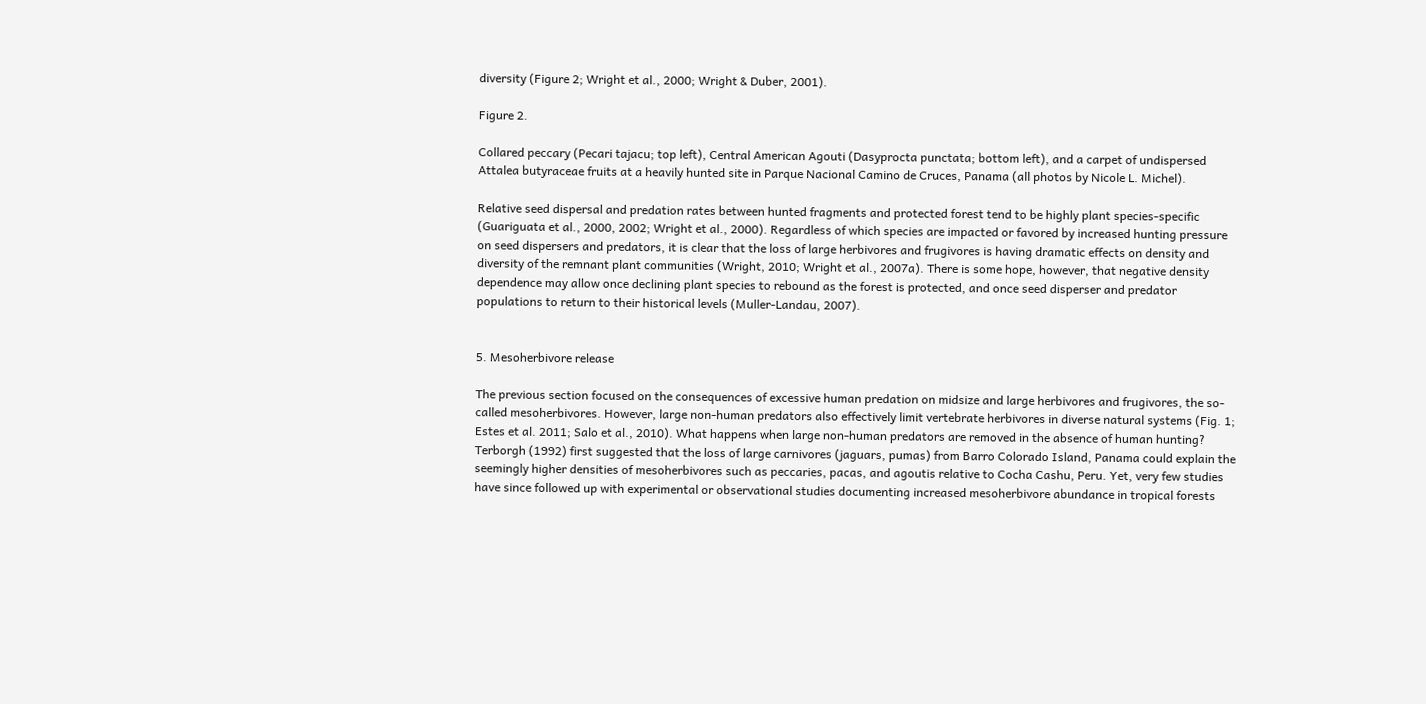diversity (Figure 2; Wright et al., 2000; Wright & Duber, 2001).

Figure 2.

Collared peccary (Pecari tajacu; top left), Central American Agouti (Dasyprocta punctata; bottom left), and a carpet of undispersed Attalea butyraceae fruits at a heavily hunted site in Parque Nacional Camino de Cruces, Panama (all photos by Nicole L. Michel).

Relative seed dispersal and predation rates between hunted fragments and protected forest tend to be highly plant species-specific (Guariguata et al., 2000, 2002; Wright et al., 2000). Regardless of which species are impacted or favored by increased hunting pressure on seed dispersers and predators, it is clear that the loss of large herbivores and frugivores is having dramatic effects on density and diversity of the remnant plant communities (Wright, 2010; Wright et al., 2007a). There is some hope, however, that negative density dependence may allow once declining plant species to rebound as the forest is protected, and once seed disperser and predator populations to return to their historical levels (Muller-Landau, 2007).


5. Mesoherbivore release

The previous section focused on the consequences of excessive human predation on midsize and large herbivores and frugivores, the so-called mesoherbivores. However, large non-human predators also effectively limit vertebrate herbivores in diverse natural systems (Fig. 1; Estes et al. 2011; Salo et al., 2010). What happens when large non-human predators are removed in the absence of human hunting? Terborgh (1992) first suggested that the loss of large carnivores (jaguars, pumas) from Barro Colorado Island, Panama could explain the seemingly higher densities of mesoherbivores such as peccaries, pacas, and agoutis relative to Cocha Cashu, Peru. Yet, very few studies have since followed up with experimental or observational studies documenting increased mesoherbivore abundance in tropical forests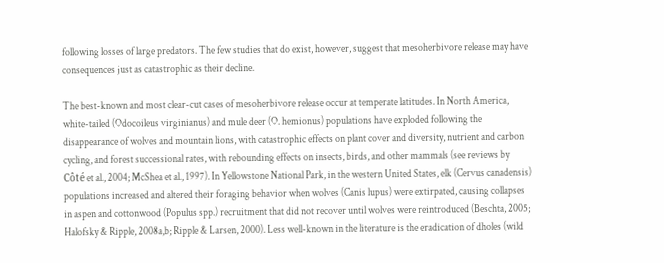following losses of large predators. The few studies that do exist, however, suggest that mesoherbivore release may have consequences just as catastrophic as their decline.

The best-known and most clear-cut cases of mesoherbivore release occur at temperate latitudes. In North America, white-tailed (Odocoileus virginianus) and mule deer (O. hemionus) populations have exploded following the disappearance of wolves and mountain lions, with catastrophic effects on plant cover and diversity, nutrient and carbon cycling, and forest successional rates, with rebounding effects on insects, birds, and other mammals (see reviews by Côté et al., 2004; McShea et al., 1997). In Yellowstone National Park, in the western United States, elk (Cervus canadensis) populations increased and altered their foraging behavior when wolves (Canis lupus) were extirpated, causing collapses in aspen and cottonwood (Populus spp.) recruitment that did not recover until wolves were reintroduced (Beschta, 2005; Halofsky & Ripple, 2008a,b; Ripple & Larsen, 2000). Less well-known in the literature is the eradication of dholes (wild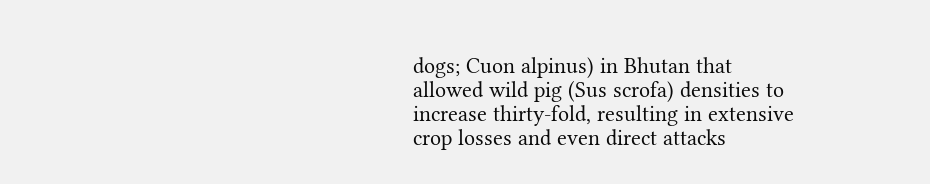dogs; Cuon alpinus) in Bhutan that allowed wild pig (Sus scrofa) densities to increase thirty-fold, resulting in extensive crop losses and even direct attacks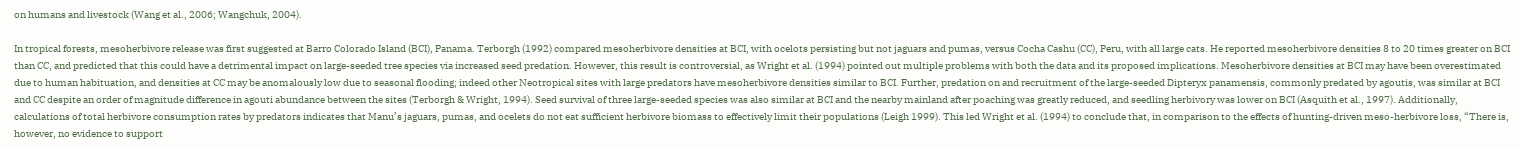on humans and livestock (Wang et al., 2006; Wangchuk, 2004).

In tropical forests, mesoherbivore release was first suggested at Barro Colorado Island (BCI), Panama. Terborgh (1992) compared mesoherbivore densities at BCI, with ocelots persisting but not jaguars and pumas, versus Cocha Cashu (CC), Peru, with all large cats. He reported mesoherbivore densities 8 to 20 times greater on BCI than CC, and predicted that this could have a detrimental impact on large-seeded tree species via increased seed predation. However, this result is controversial, as Wright et al. (1994) pointed out multiple problems with both the data and its proposed implications. Mesoherbivore densities at BCI may have been overestimated due to human habituation, and densities at CC may be anomalously low due to seasonal flooding; indeed other Neotropical sites with large predators have mesoherbivore densities similar to BCI. Further, predation on and recruitment of the large-seeded Dipteryx panamensis, commonly predated by agoutis, was similar at BCI and CC despite an order of magnitude difference in agouti abundance between the sites (Terborgh & Wright, 1994). Seed survival of three large-seeded species was also similar at BCI and the nearby mainland after poaching was greatly reduced, and seedling herbivory was lower on BCI (Asquith et al., 1997). Additionally, calculations of total herbivore consumption rates by predators indicates that Manu’s jaguars, pumas, and ocelets do not eat sufficient herbivore biomass to effectively limit their populations (Leigh 1999). This led Wright et al. (1994) to conclude that, in comparison to the effects of hunting-driven meso-herbivore loss, “There is, however, no evidence to support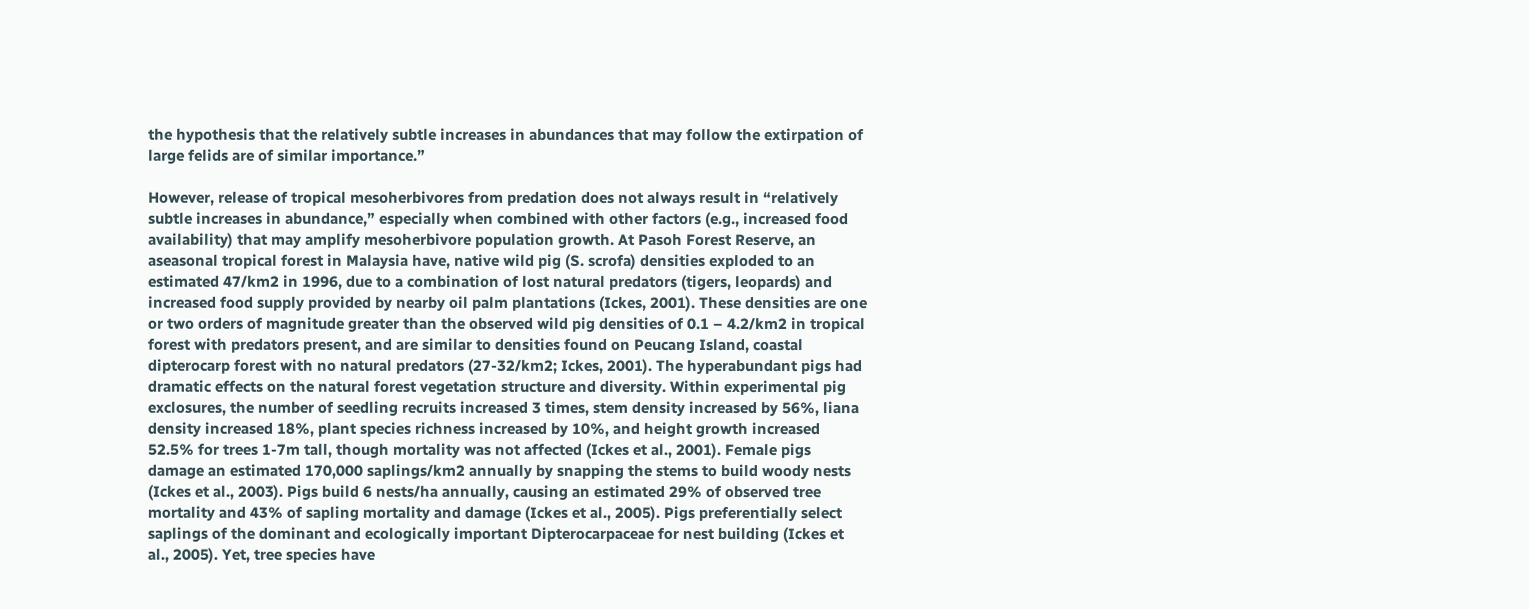the hypothesis that the relatively subtle increases in abundances that may follow the extirpation of large felids are of similar importance.”

However, release of tropical mesoherbivores from predation does not always result in “relatively subtle increases in abundance,” especially when combined with other factors (e.g., increased food availability) that may amplify mesoherbivore population growth. At Pasoh Forest Reserve, an aseasonal tropical forest in Malaysia have, native wild pig (S. scrofa) densities exploded to an estimated 47/km2 in 1996, due to a combination of lost natural predators (tigers, leopards) and increased food supply provided by nearby oil palm plantations (Ickes, 2001). These densities are one or two orders of magnitude greater than the observed wild pig densities of 0.1 – 4.2/km2 in tropical forest with predators present, and are similar to densities found on Peucang Island, coastal dipterocarp forest with no natural predators (27-32/km2; Ickes, 2001). The hyperabundant pigs had dramatic effects on the natural forest vegetation structure and diversity. Within experimental pig exclosures, the number of seedling recruits increased 3 times, stem density increased by 56%, liana density increased 18%, plant species richness increased by 10%, and height growth increased 52.5% for trees 1-7m tall, though mortality was not affected (Ickes et al., 2001). Female pigs damage an estimated 170,000 saplings/km2 annually by snapping the stems to build woody nests (Ickes et al., 2003). Pigs build 6 nests/ha annually, causing an estimated 29% of observed tree mortality and 43% of sapling mortality and damage (Ickes et al., 2005). Pigs preferentially select saplings of the dominant and ecologically important Dipterocarpaceae for nest building (Ickes et al., 2005). Yet, tree species have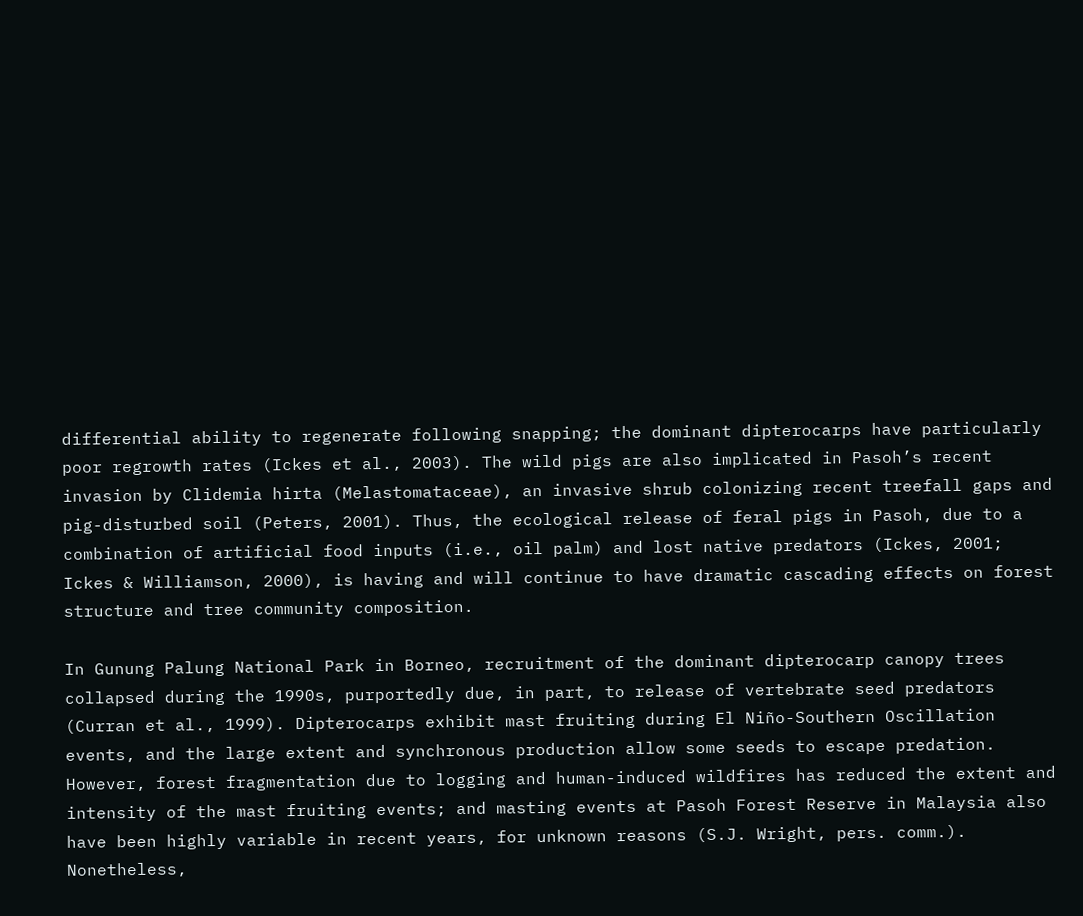differential ability to regenerate following snapping; the dominant dipterocarps have particularly poor regrowth rates (Ickes et al., 2003). The wild pigs are also implicated in Pasoh’s recent invasion by Clidemia hirta (Melastomataceae), an invasive shrub colonizing recent treefall gaps and pig-disturbed soil (Peters, 2001). Thus, the ecological release of feral pigs in Pasoh, due to a combination of artificial food inputs (i.e., oil palm) and lost native predators (Ickes, 2001; Ickes & Williamson, 2000), is having and will continue to have dramatic cascading effects on forest structure and tree community composition.

In Gunung Palung National Park in Borneo, recruitment of the dominant dipterocarp canopy trees collapsed during the 1990s, purportedly due, in part, to release of vertebrate seed predators (Curran et al., 1999). Dipterocarps exhibit mast fruiting during El Niño-Southern Oscillation events, and the large extent and synchronous production allow some seeds to escape predation. However, forest fragmentation due to logging and human-induced wildfires has reduced the extent and intensity of the mast fruiting events; and masting events at Pasoh Forest Reserve in Malaysia also have been highly variable in recent years, for unknown reasons (S.J. Wright, pers. comm.). Nonetheless,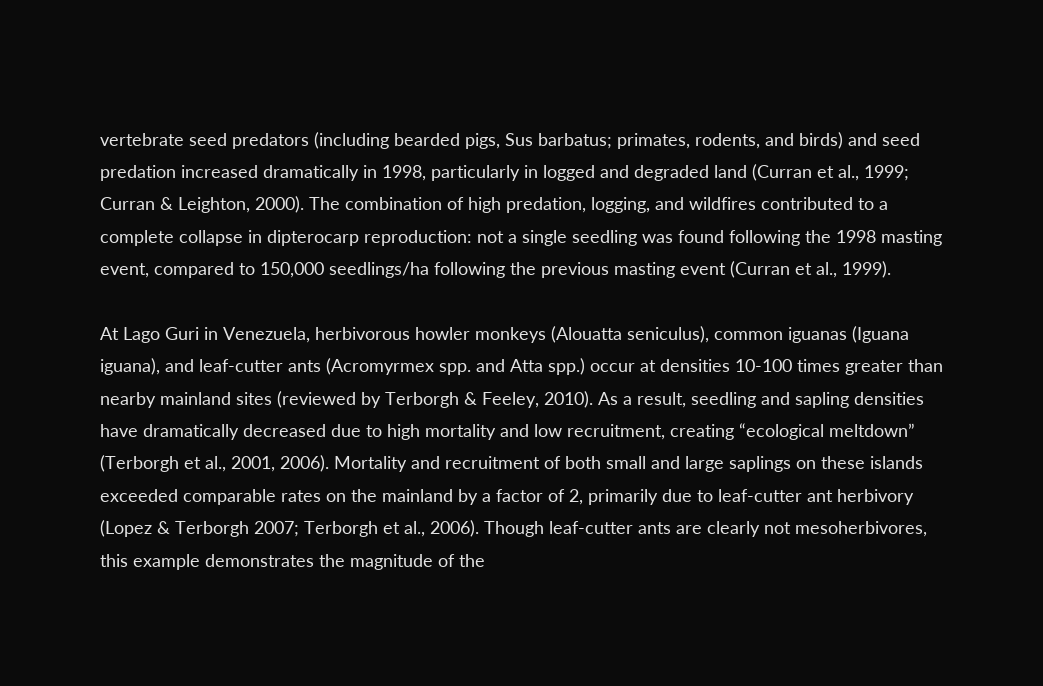vertebrate seed predators (including bearded pigs, Sus barbatus; primates, rodents, and birds) and seed predation increased dramatically in 1998, particularly in logged and degraded land (Curran et al., 1999; Curran & Leighton, 2000). The combination of high predation, logging, and wildfires contributed to a complete collapse in dipterocarp reproduction: not a single seedling was found following the 1998 masting event, compared to 150,000 seedlings/ha following the previous masting event (Curran et al., 1999).

At Lago Guri in Venezuela, herbivorous howler monkeys (Alouatta seniculus), common iguanas (Iguana iguana), and leaf-cutter ants (Acromyrmex spp. and Atta spp.) occur at densities 10-100 times greater than nearby mainland sites (reviewed by Terborgh & Feeley, 2010). As a result, seedling and sapling densities have dramatically decreased due to high mortality and low recruitment, creating “ecological meltdown” (Terborgh et al., 2001, 2006). Mortality and recruitment of both small and large saplings on these islands exceeded comparable rates on the mainland by a factor of 2, primarily due to leaf-cutter ant herbivory (Lopez & Terborgh 2007; Terborgh et al., 2006). Though leaf-cutter ants are clearly not mesoherbivores, this example demonstrates the magnitude of the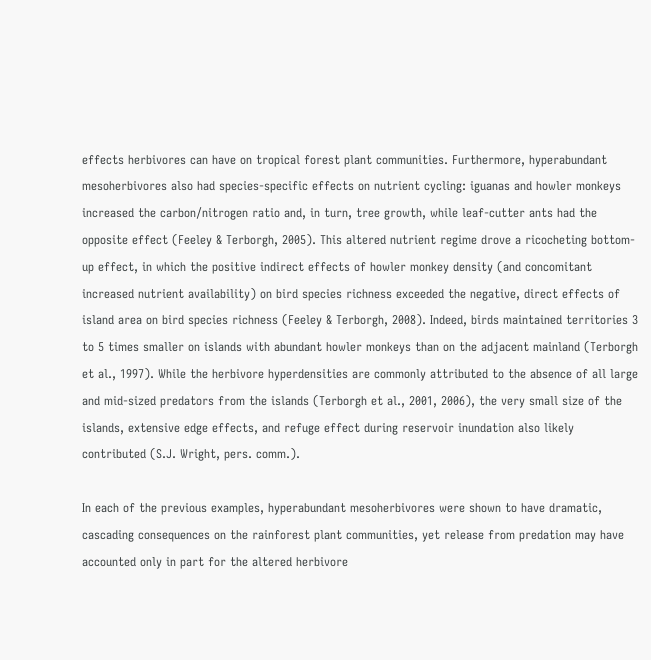effects herbivores can have on tropical forest plant communities. Furthermore, hyperabundant mesoherbivores also had species-specific effects on nutrient cycling: iguanas and howler monkeys increased the carbon/nitrogen ratio and, in turn, tree growth, while leaf-cutter ants had the opposite effect (Feeley & Terborgh, 2005). This altered nutrient regime drove a ricocheting bottom-up effect, in which the positive indirect effects of howler monkey density (and concomitant increased nutrient availability) on bird species richness exceeded the negative, direct effects of island area on bird species richness (Feeley & Terborgh, 2008). Indeed, birds maintained territories 3 to 5 times smaller on islands with abundant howler monkeys than on the adjacent mainland (Terborgh et al., 1997). While the herbivore hyperdensities are commonly attributed to the absence of all large and mid-sized predators from the islands (Terborgh et al., 2001, 2006), the very small size of the islands, extensive edge effects, and refuge effect during reservoir inundation also likely contributed (S.J. Wright, pers. comm.).

In each of the previous examples, hyperabundant mesoherbivores were shown to have dramatic, cascading consequences on the rainforest plant communities, yet release from predation may have accounted only in part for the altered herbivore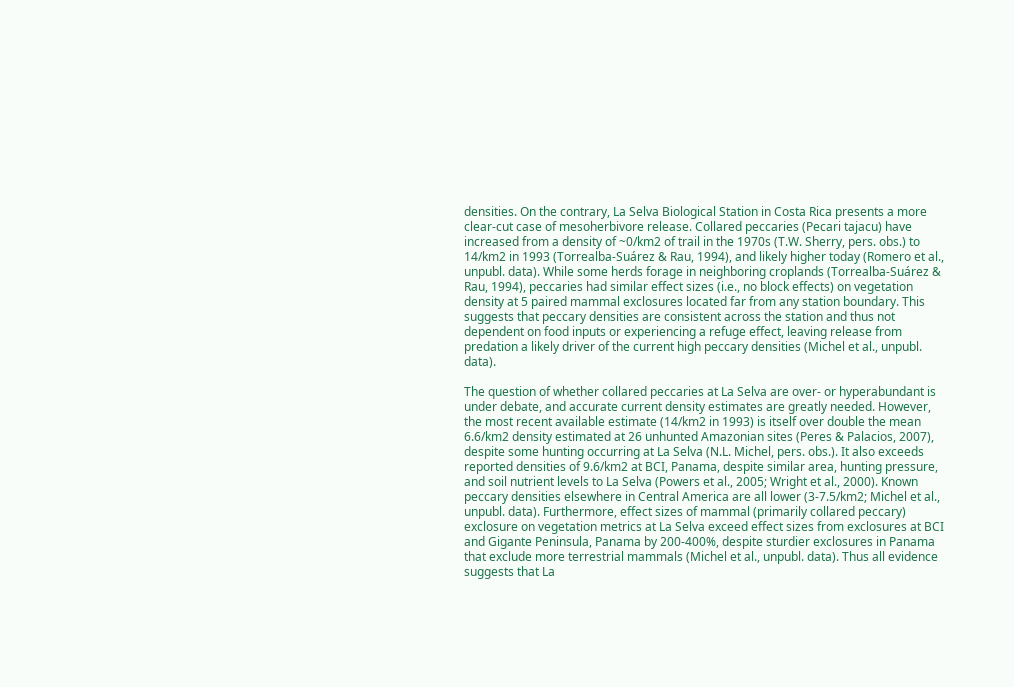densities. On the contrary, La Selva Biological Station in Costa Rica presents a more clear-cut case of mesoherbivore release. Collared peccaries (Pecari tajacu) have increased from a density of ~0/km2 of trail in the 1970s (T.W. Sherry, pers. obs.) to 14/km2 in 1993 (Torrealba-Suárez & Rau, 1994), and likely higher today (Romero et al., unpubl. data). While some herds forage in neighboring croplands (Torrealba-Suárez & Rau, 1994), peccaries had similar effect sizes (i.e., no block effects) on vegetation density at 5 paired mammal exclosures located far from any station boundary. This suggests that peccary densities are consistent across the station and thus not dependent on food inputs or experiencing a refuge effect, leaving release from predation a likely driver of the current high peccary densities (Michel et al., unpubl. data).

The question of whether collared peccaries at La Selva are over- or hyperabundant is under debate, and accurate current density estimates are greatly needed. However, the most recent available estimate (14/km2 in 1993) is itself over double the mean 6.6/km2 density estimated at 26 unhunted Amazonian sites (Peres & Palacios, 2007), despite some hunting occurring at La Selva (N.L. Michel, pers. obs.). It also exceeds reported densities of 9.6/km2 at BCI, Panama, despite similar area, hunting pressure, and soil nutrient levels to La Selva (Powers et al., 2005; Wright et al., 2000). Known peccary densities elsewhere in Central America are all lower (3-7.5/km2; Michel et al., unpubl. data). Furthermore, effect sizes of mammal (primarily collared peccary) exclosure on vegetation metrics at La Selva exceed effect sizes from exclosures at BCI and Gigante Peninsula, Panama by 200-400%, despite sturdier exclosures in Panama that exclude more terrestrial mammals (Michel et al., unpubl. data). Thus all evidence suggests that La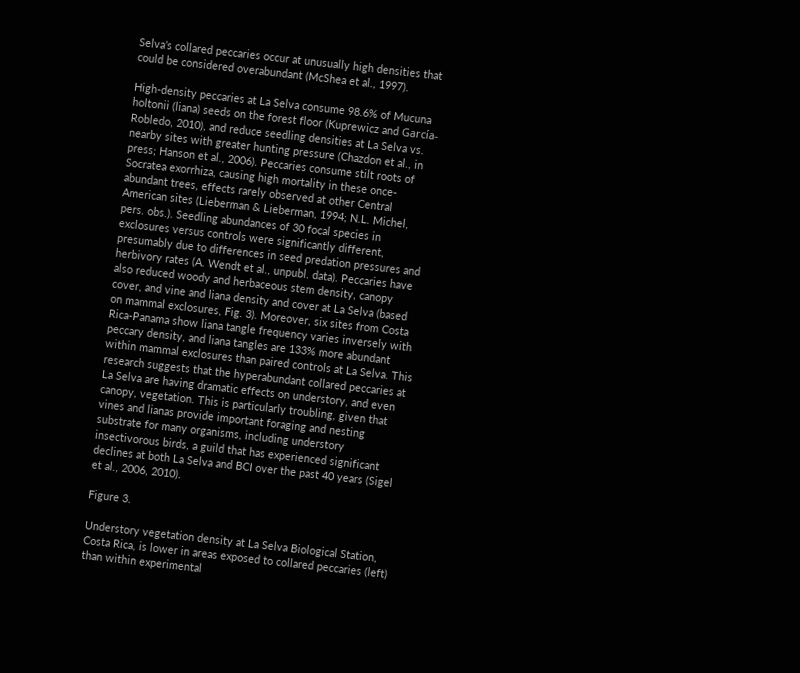Selva’s collared peccaries occur at unusually high densities that could be considered overabundant (McShea et al., 1997).

High-density peccaries at La Selva consume 98.6% of Mucuna holtonii (liana) seeds on the forest floor (Kuprewicz and García-Robledo, 2010), and reduce seedling densities at La Selva vs. nearby sites with greater hunting pressure (Chazdon et al., in press; Hanson et al., 2006). Peccaries consume stilt roots of Socratea exorrhiza, causing high mortality in these once-abundant trees, effects rarely observed at other Central American sites (Lieberman & Lieberman, 1994; N.L. Michel, pers. obs.). Seedling abundances of 30 focal species in exclosures versus controls were significantly different, presumably due to differences in seed predation pressures and herbivory rates (A. Wendt et al., unpubl. data). Peccaries have also reduced woody and herbaceous stem density, canopy cover, and vine and liana density and cover at La Selva (based on mammal exclosures, Fig. 3). Moreover, six sites from Costa Rica-Panama show liana tangle frequency varies inversely with peccary density, and liana tangles are 133% more abundant within mammal exclosures than paired controls at La Selva. This research suggests that the hyperabundant collared peccaries at La Selva are having dramatic effects on understory, and even canopy, vegetation. This is particularly troubling, given that vines and lianas provide important foraging and nesting substrate for many organisms, including understory insectivorous birds, a guild that has experienced significant declines at both La Selva and BCI over the past 40 years (Sigel et al., 2006, 2010).

Figure 3.

Understory vegetation density at La Selva Biological Station, Costa Rica, is lower in areas exposed to collared peccaries (left) than within experimental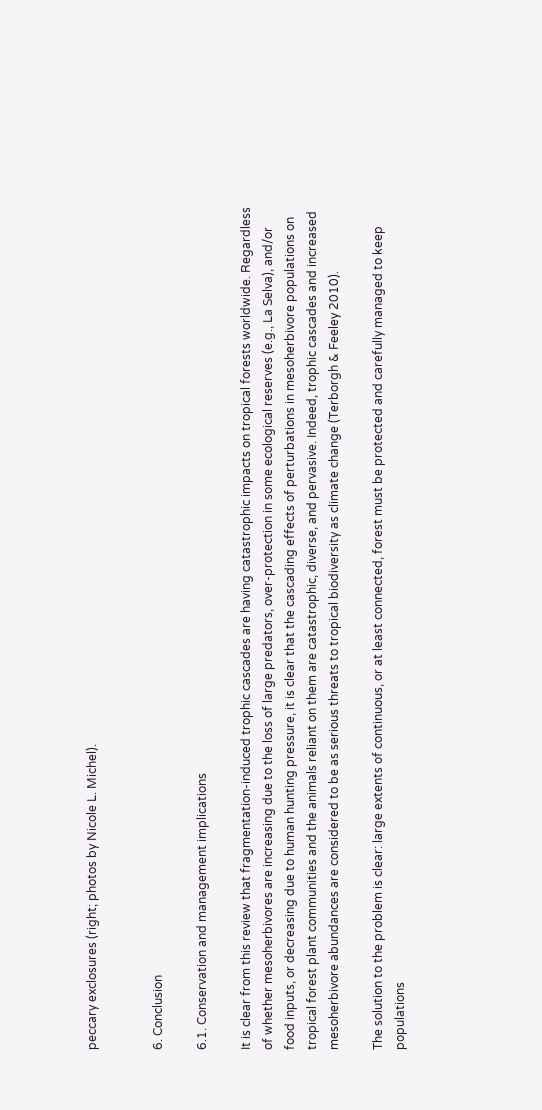peccary exclosures (right; photos by Nicole L. Michel).


6. Conclusion

6.1. Conservation and management implications

It is clear from this review that fragmentation-induced trophic cascades are having catastrophic impacts on tropical forests worldwide. Regardless of whether mesoherbivores are increasing due to the loss of large predators, over-protection in some ecological reserves (e.g., La Selva), and/or food inputs, or decreasing due to human hunting pressure, it is clear that the cascading effects of perturbations in mesoherbivore populations on tropical forest plant communities and the animals reliant on them are catastrophic, diverse, and pervasive. Indeed, trophic cascades and increased mesoherbivore abundances are considered to be as serious threats to tropical biodiversity as climate change (Terborgh & Feeley 2010).

The solution to the problem is clear: large extents of continuous, or at least connected, forest must be protected and carefully managed to keep populations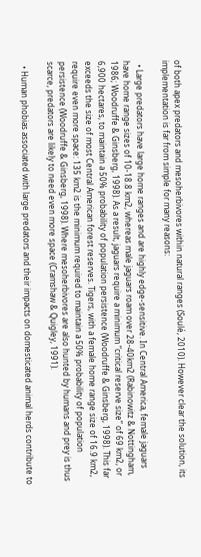of both apex predators and mesoherbivores within natural ranges (Soulé, 2010). However clear the solution, its implementation is far from simple for many reasons:

  • Large predators have large home ranges and are highly edge-sensitive. In Central America, female jaguars have home range sizes of 10-18.8 km2, whereas male jaguars roam over 28-40km2 (Rabinowitz & Nottingham, 1986; Woodruffe & Ginsberg, 1998). As a result, jaguars require a minimum “critical reserve size” of 69 km2, or 6,900 hectares, to maintain a 50% probability of population persistence (Woodruffe & Ginsberg, 1998). This far exceeds the size of most Central American forest reserves. Tigers, with a female home range size of 16.9 km2, require even more space: 135 km2 is the minimum required to maintain a 50% probability of population persistence (Woodruffe & Ginsberg, 1998). Where mesoherbivores are also hunted by humans and prey is thus scarce, predators are likely to need even more space (Cramshaw & Quigley, 1991).

  • Human phobias associated with large predators and their impacts on domesticated animal herds contribute to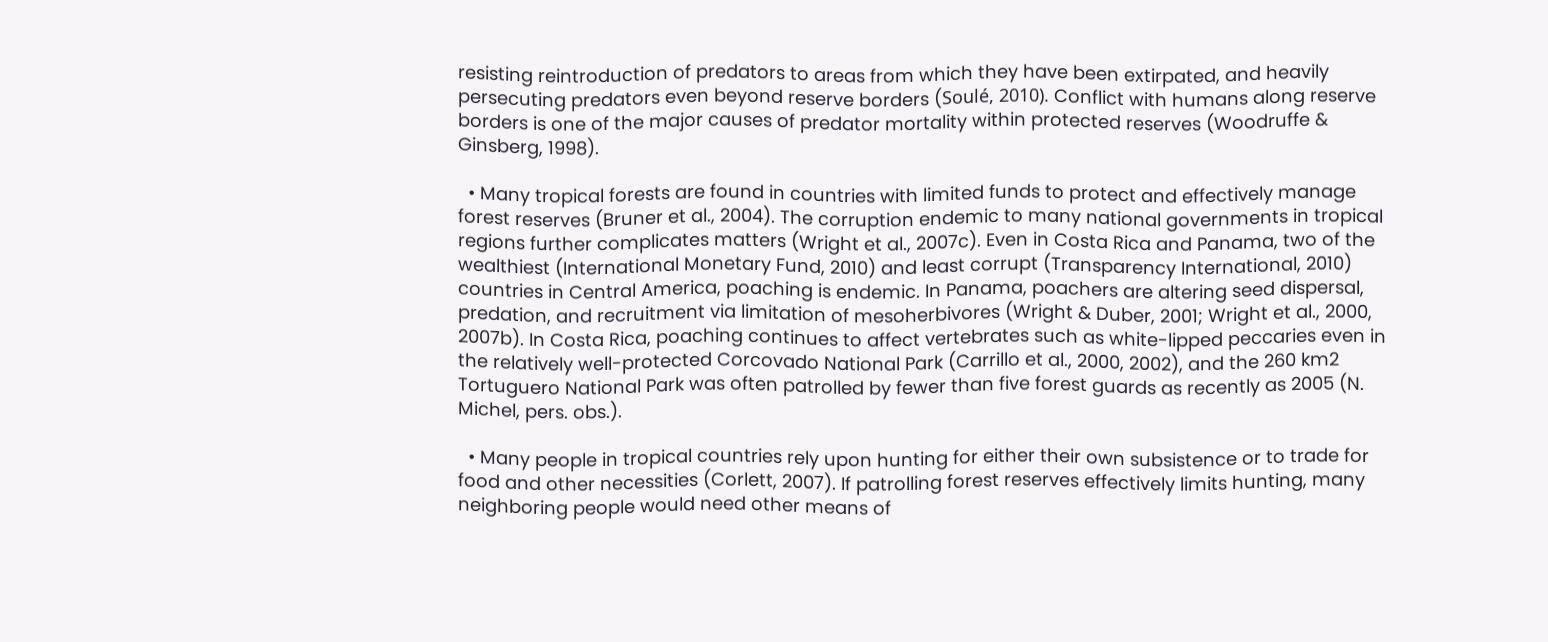resisting reintroduction of predators to areas from which they have been extirpated, and heavily persecuting predators even beyond reserve borders (Soulé, 2010). Conflict with humans along reserve borders is one of the major causes of predator mortality within protected reserves (Woodruffe & Ginsberg, 1998).

  • Many tropical forests are found in countries with limited funds to protect and effectively manage forest reserves (Bruner et al., 2004). The corruption endemic to many national governments in tropical regions further complicates matters (Wright et al., 2007c). Even in Costa Rica and Panama, two of the wealthiest (International Monetary Fund, 2010) and least corrupt (Transparency International, 2010) countries in Central America, poaching is endemic. In Panama, poachers are altering seed dispersal, predation, and recruitment via limitation of mesoherbivores (Wright & Duber, 2001; Wright et al., 2000, 2007b). In Costa Rica, poaching continues to affect vertebrates such as white-lipped peccaries even in the relatively well-protected Corcovado National Park (Carrillo et al., 2000, 2002), and the 260 km2 Tortuguero National Park was often patrolled by fewer than five forest guards as recently as 2005 (N. Michel, pers. obs.).

  • Many people in tropical countries rely upon hunting for either their own subsistence or to trade for food and other necessities (Corlett, 2007). If patrolling forest reserves effectively limits hunting, many neighboring people would need other means of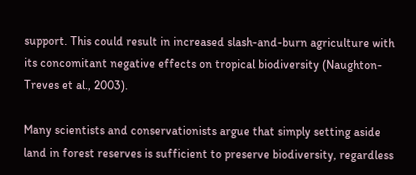support. This could result in increased slash-and-burn agriculture with its concomitant negative effects on tropical biodiversity (Naughton-Treves et al., 2003).

Many scientists and conservationists argue that simply setting aside land in forest reserves is sufficient to preserve biodiversity, regardless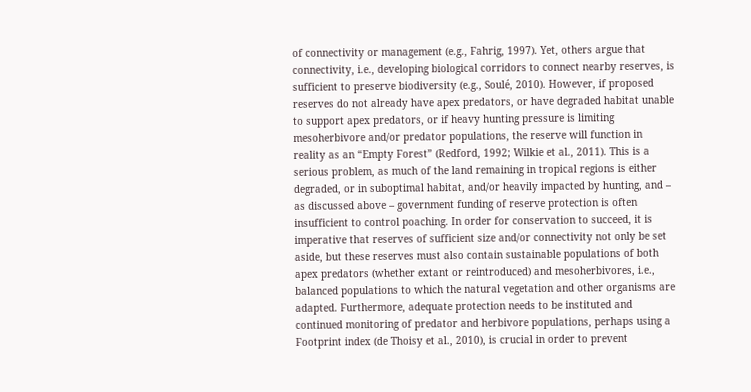of connectivity or management (e.g., Fahrig, 1997). Yet, others argue that connectivity, i.e., developing biological corridors to connect nearby reserves, is sufficient to preserve biodiversity (e.g., Soulé, 2010). However, if proposed reserves do not already have apex predators, or have degraded habitat unable to support apex predators, or if heavy hunting pressure is limiting mesoherbivore and/or predator populations, the reserve will function in reality as an “Empty Forest” (Redford, 1992; Wilkie et al., 2011). This is a serious problem, as much of the land remaining in tropical regions is either degraded, or in suboptimal habitat, and/or heavily impacted by hunting, and – as discussed above – government funding of reserve protection is often insufficient to control poaching. In order for conservation to succeed, it is imperative that reserves of sufficient size and/or connectivity not only be set aside, but these reserves must also contain sustainable populations of both apex predators (whether extant or reintroduced) and mesoherbivores, i.e., balanced populations to which the natural vegetation and other organisms are adapted. Furthermore, adequate protection needs to be instituted and continued monitoring of predator and herbivore populations, perhaps using a Footprint index (de Thoisy et al., 2010), is crucial in order to prevent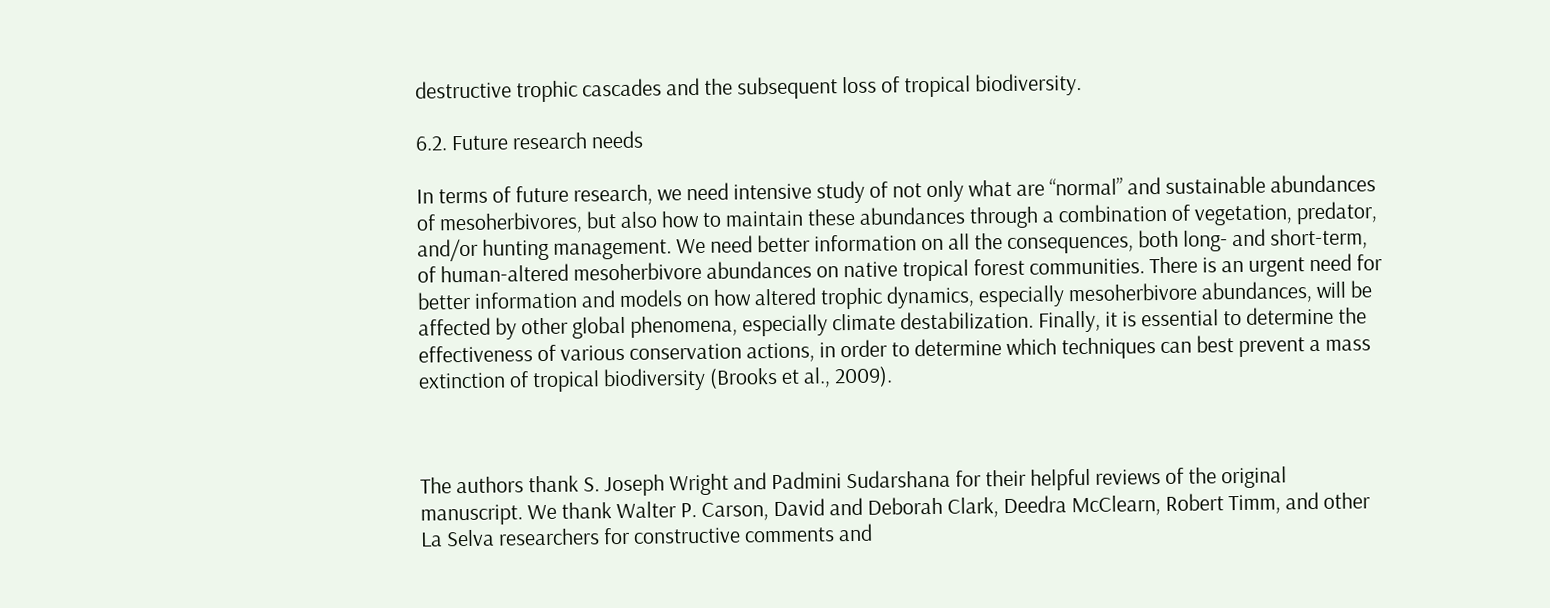destructive trophic cascades and the subsequent loss of tropical biodiversity.

6.2. Future research needs

In terms of future research, we need intensive study of not only what are “normal” and sustainable abundances of mesoherbivores, but also how to maintain these abundances through a combination of vegetation, predator, and/or hunting management. We need better information on all the consequences, both long- and short-term, of human-altered mesoherbivore abundances on native tropical forest communities. There is an urgent need for better information and models on how altered trophic dynamics, especially mesoherbivore abundances, will be affected by other global phenomena, especially climate destabilization. Finally, it is essential to determine the effectiveness of various conservation actions, in order to determine which techniques can best prevent a mass extinction of tropical biodiversity (Brooks et al., 2009).



The authors thank S. Joseph Wright and Padmini Sudarshana for their helpful reviews of the original manuscript. We thank Walter P. Carson, David and Deborah Clark, Deedra McClearn, Robert Timm, and other La Selva researchers for constructive comments and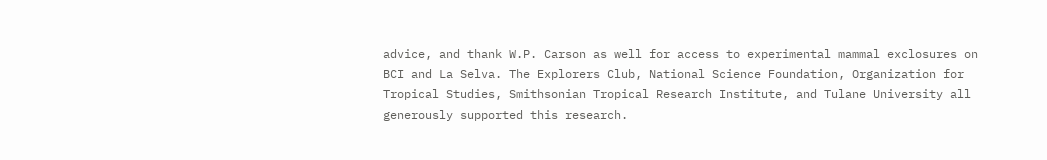advice, and thank W.P. Carson as well for access to experimental mammal exclosures on BCI and La Selva. The Explorers Club, National Science Foundation, Organization for Tropical Studies, Smithsonian Tropical Research Institute, and Tulane University all generously supported this research.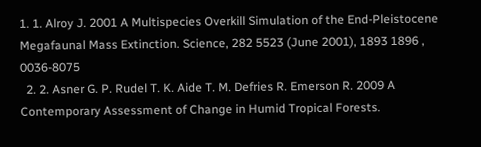1. 1. Alroy J. 2001 A Multispecies Overkill Simulation of the End-Pleistocene Megafaunal Mass Extinction. Science, 282 5523 (June 2001), 1893 1896 , 0036-8075
  2. 2. Asner G. P. Rudel T. K. Aide T. M. Defries R. Emerson R. 2009 A Contemporary Assessment of Change in Humid Tropical Forests.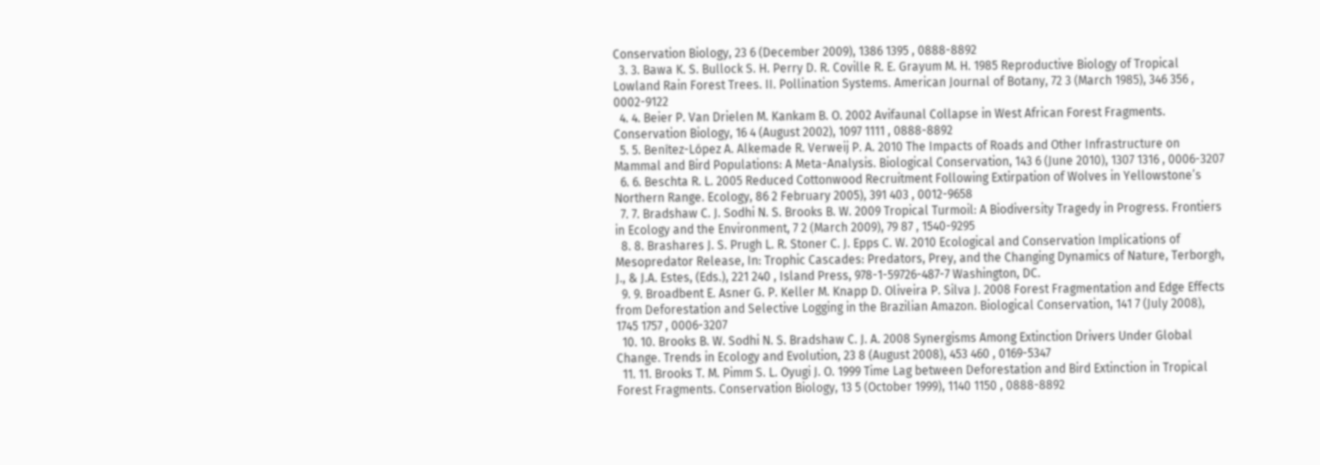Conservation Biology, 23 6 (December 2009), 1386 1395 , 0888-8892
  3. 3. Bawa K. S. Bullock S. H. Perry D. R. Coville R. E. Grayum M. H. 1985 Reproductive Biology of Tropical Lowland Rain Forest Trees. II. Pollination Systems. American Journal of Botany, 72 3 (March 1985), 346 356 , 0002-9122
  4. 4. Beier P. Van Drielen M. Kankam B. O. 2002 Avifaunal Collapse in West African Forest Fragments. Conservation Biology, 16 4 (August 2002), 1097 1111 , 0888-8892
  5. 5. Benítez-López A. Alkemade R. Verweij P. A. 2010 The Impacts of Roads and Other Infrastructure on Mammal and Bird Populations: A Meta-Analysis. Biological Conservation, 143 6 (June 2010), 1307 1316 , 0006-3207
  6. 6. Beschta R. L. 2005 Reduced Cottonwood Recruitment Following Extirpation of Wolves in Yellowstone’s Northern Range. Ecology, 86 2 February 2005), 391 403 , 0012-9658
  7. 7. Bradshaw C. J. Sodhi N. S. Brooks B. W. 2009 Tropical Turmoil: A Biodiversity Tragedy in Progress. Frontiers in Ecology and the Environment, 7 2 (March 2009), 79 87 , 1540-9295
  8. 8. Brashares J. S. Prugh L. R. Stoner C. J. Epps C. W. 2010 Ecological and Conservation Implications of Mesopredator Release, In: Trophic Cascades: Predators, Prey, and the Changing Dynamics of Nature, Terborgh, J., & J.A. Estes, (Eds.), 221 240 , Island Press, 978-1-59726-487-7 Washington, DC.
  9. 9. Broadbent E. Asner G. P. Keller M. Knapp D. Oliveira P. Silva J. 2008 Forest Fragmentation and Edge Effects from Deforestation and Selective Logging in the Brazilian Amazon. Biological Conservation, 141 7 (July 2008), 1745 1757 , 0006-3207
  10. 10. Brooks B. W. Sodhi N. S. Bradshaw C. J. A. 2008 Synergisms Among Extinction Drivers Under Global Change. Trends in Ecology and Evolution, 23 8 (August 2008), 453 460 , 0169-5347
  11. 11. Brooks T. M. Pimm S. L. Oyugi J. O. 1999 Time Lag between Deforestation and Bird Extinction in Tropical Forest Fragments. Conservation Biology, 13 5 (October 1999), 1140 1150 , 0888-8892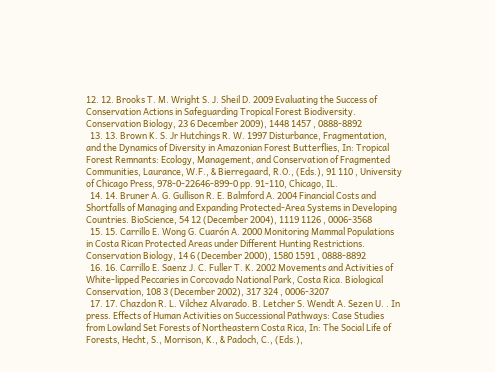12. 12. Brooks T. M. Wright S. J. Sheil D. 2009 Evaluating the Success of Conservation Actions in Safeguarding Tropical Forest Biodiversity. Conservation Biology, 23 6 December 2009), 1448 1457 , 0888-8892
  13. 13. Brown K. S. Jr Hutchings R. W. 1997 Disturbance, Fragmentation, and the Dynamics of Diversity in Amazonian Forest Butterflies, In: Tropical Forest Remnants: Ecology, Management, and Conservation of Fragmented Communities, Laurance, W.F., & Bierregaard, R.O., (Eds.), 91 110 , University of Chicago Press, 978-0-22646-899-0 pp. 91-110, Chicago, IL.
  14. 14. Bruner A. G. Gullison R. E. Balmford A. 2004 Financial Costs and Shortfalls of Managing and Expanding Protected-Area Systems in Developing Countries. BioScience, 54 12 (December 2004), 1119 1126 , 0006-3568
  15. 15. Carrillo E. Wong G. Cuarón A. 2000 Monitoring Mammal Populations in Costa Rican Protected Areas under Different Hunting Restrictions. Conservation Biology, 14 6 (December 2000), 1580 1591 , 0888-8892
  16. 16. Carrillo E. Saenz J. C. Fuller T. K. 2002 Movements and Activities of White-lipped Peccaries in Corcovado National Park, Costa Rica. Biological Conservation, 108 3 (December 2002), 317 324 , 0006-3207
  17. 17. Chazdon R. L. Vilchez Alvarado. B. Letcher S. Wendt A. Sezen U. . In press. Effects of Human Activities on Successional Pathways: Case Studies from Lowland Set Forests of Northeastern Costa Rica, In: The Social Life of Forests, Hecht, S., Morrison, K., & Padoch, C., (Eds.),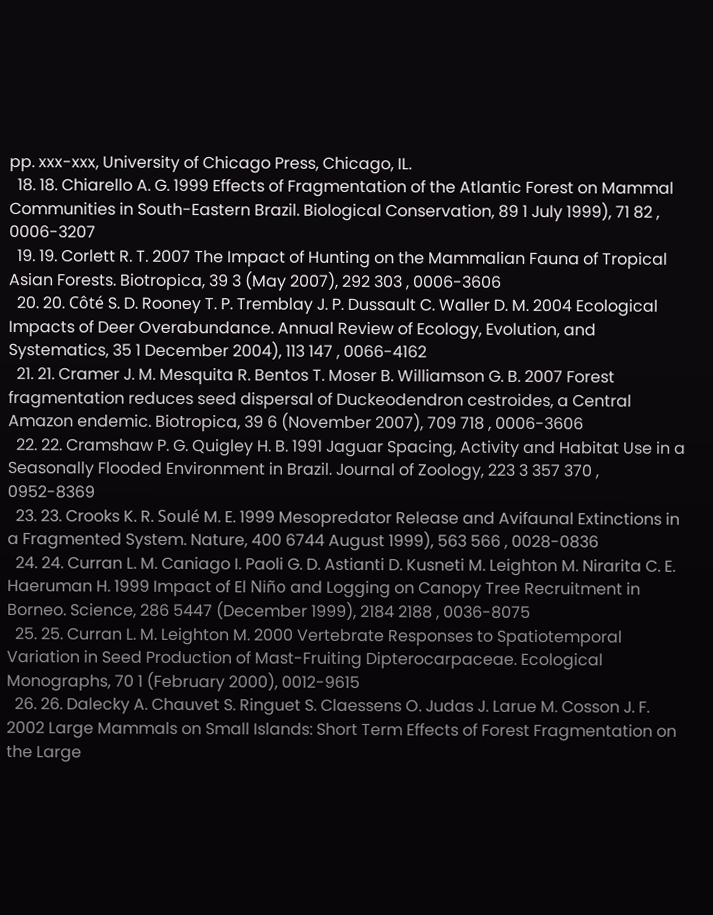pp. xxx-xxx, University of Chicago Press, Chicago, IL.
  18. 18. Chiarello A. G. 1999 Effects of Fragmentation of the Atlantic Forest on Mammal Communities in South-Eastern Brazil. Biological Conservation, 89 1 July 1999), 71 82 , 0006-3207
  19. 19. Corlett R. T. 2007 The Impact of Hunting on the Mammalian Fauna of Tropical Asian Forests. Biotropica, 39 3 (May 2007), 292 303 , 0006-3606
  20. 20. Côté S. D. Rooney T. P. Tremblay J. P. Dussault C. Waller D. M. 2004 Ecological Impacts of Deer Overabundance. Annual Review of Ecology, Evolution, and Systematics, 35 1 December 2004), 113 147 , 0066-4162
  21. 21. Cramer J. M. Mesquita R. Bentos T. Moser B. Williamson G. B. 2007 Forest fragmentation reduces seed dispersal of Duckeodendron cestroides, a Central Amazon endemic. Biotropica, 39 6 (November 2007), 709 718 , 0006-3606
  22. 22. Cramshaw P. G. Quigley H. B. 1991 Jaguar Spacing, Activity and Habitat Use in a Seasonally Flooded Environment in Brazil. Journal of Zoology, 223 3 357 370 , 0952-8369
  23. 23. Crooks K. R. Soulé M. E. 1999 Mesopredator Release and Avifaunal Extinctions in a Fragmented System. Nature, 400 6744 August 1999), 563 566 , 0028-0836
  24. 24. Curran L. M. Caniago I. Paoli G. D. Astianti D. Kusneti M. Leighton M. Nirarita C. E. Haeruman H. 1999 Impact of El Niño and Logging on Canopy Tree Recruitment in Borneo. Science, 286 5447 (December 1999), 2184 2188 , 0036-8075
  25. 25. Curran L. M. Leighton M. 2000 Vertebrate Responses to Spatiotemporal Variation in Seed Production of Mast-Fruiting Dipterocarpaceae. Ecological Monographs, 70 1 (February 2000), 0012-9615
  26. 26. Dalecky A. Chauvet S. Ringuet S. Claessens O. Judas J. Larue M. Cosson J. F. 2002 Large Mammals on Small Islands: Short Term Effects of Forest Fragmentation on the Large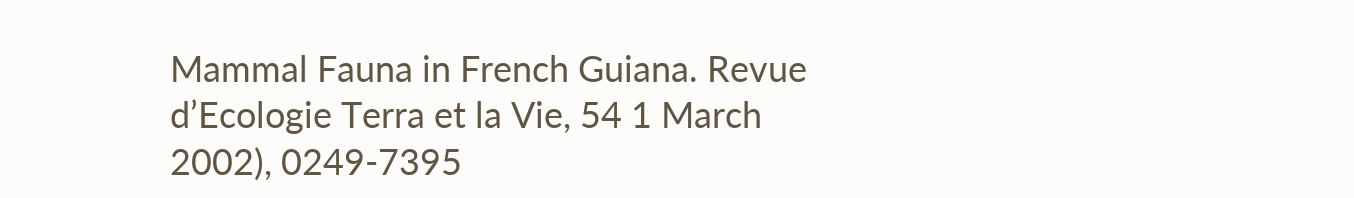Mammal Fauna in French Guiana. Revue d’Ecologie Terra et la Vie, 54 1 March 2002), 0249-7395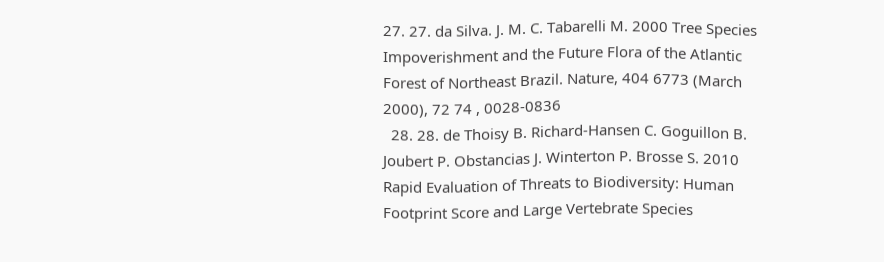27. 27. da Silva. J. M. C. Tabarelli M. 2000 Tree Species Impoverishment and the Future Flora of the Atlantic Forest of Northeast Brazil. Nature, 404 6773 (March 2000), 72 74 , 0028-0836
  28. 28. de Thoisy B. Richard-Hansen C. Goguillon B. Joubert P. Obstancias J. Winterton P. Brosse S. 2010 Rapid Evaluation of Threats to Biodiversity: Human Footprint Score and Large Vertebrate Species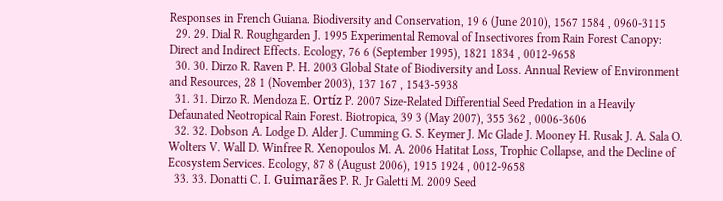Responses in French Guiana. Biodiversity and Conservation, 19 6 (June 2010), 1567 1584 , 0960-3115
  29. 29. Dial R. Roughgarden J. 1995 Experimental Removal of Insectivores from Rain Forest Canopy: Direct and Indirect Effects. Ecology, 76 6 (September 1995), 1821 1834 , 0012-9658
  30. 30. Dirzo R. Raven P. H. 2003 Global State of Biodiversity and Loss. Annual Review of Environment and Resources, 28 1 (November 2003), 137 167 , 1543-5938
  31. 31. Dirzo R. Mendoza E. Ortíz P. 2007 Size-Related Differential Seed Predation in a Heavily Defaunated Neotropical Rain Forest. Biotropica, 39 3 (May 2007), 355 362 , 0006-3606
  32. 32. Dobson A. Lodge D. Alder J. Cumming G. S. Keymer J. Mc Glade J. Mooney H. Rusak J. A. Sala O. Wolters V. Wall D. Winfree R. Xenopoulos M. A. 2006 Hatitat Loss, Trophic Collapse, and the Decline of Ecosystem Services. Ecology, 87 8 (August 2006), 1915 1924 , 0012-9658
  33. 33. Donatti C. I. Guimarães P. R. Jr Galetti M. 2009 Seed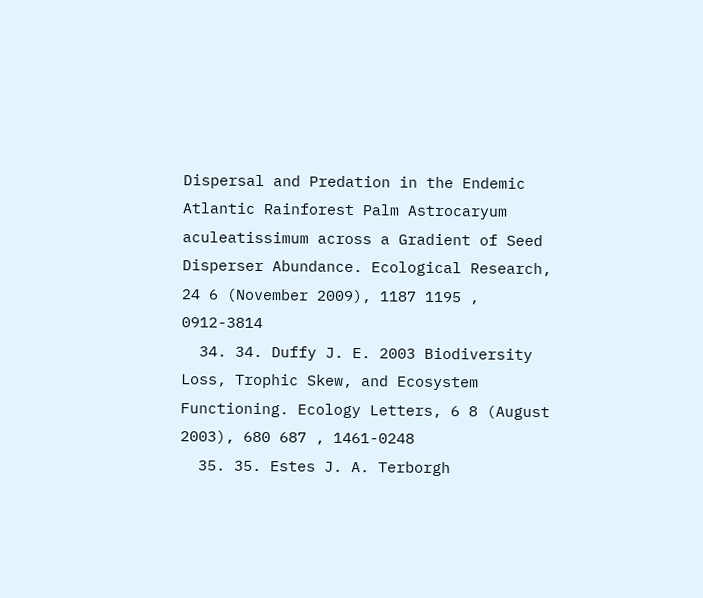Dispersal and Predation in the Endemic Atlantic Rainforest Palm Astrocaryum aculeatissimum across a Gradient of Seed Disperser Abundance. Ecological Research, 24 6 (November 2009), 1187 1195 , 0912-3814
  34. 34. Duffy J. E. 2003 Biodiversity Loss, Trophic Skew, and Ecosystem Functioning. Ecology Letters, 6 8 (August 2003), 680 687 , 1461-0248
  35. 35. Estes J. A. Terborgh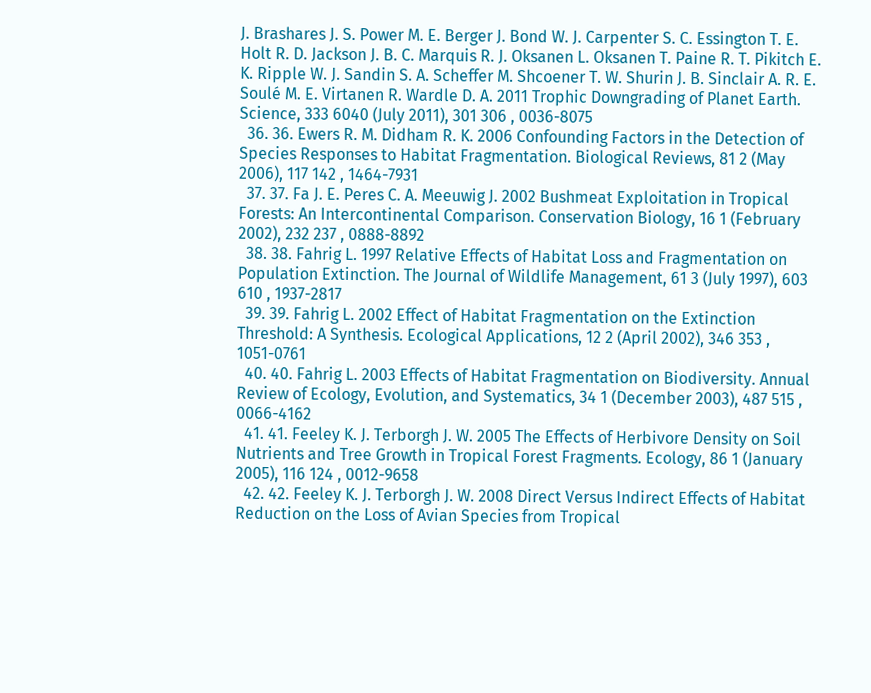J. Brashares J. S. Power M. E. Berger J. Bond W. J. Carpenter S. C. Essington T. E. Holt R. D. Jackson J. B. C. Marquis R. J. Oksanen L. Oksanen T. Paine R. T. Pikitch E. K. Ripple W. J. Sandin S. A. Scheffer M. Shcoener T. W. Shurin J. B. Sinclair A. R. E. Soulé M. E. Virtanen R. Wardle D. A. 2011 Trophic Downgrading of Planet Earth. Science, 333 6040 (July 2011), 301 306 , 0036-8075
  36. 36. Ewers R. M. Didham R. K. 2006 Confounding Factors in the Detection of Species Responses to Habitat Fragmentation. Biological Reviews, 81 2 (May 2006), 117 142 , 1464-7931
  37. 37. Fa J. E. Peres C. A. Meeuwig J. 2002 Bushmeat Exploitation in Tropical Forests: An Intercontinental Comparison. Conservation Biology, 16 1 (February 2002), 232 237 , 0888-8892
  38. 38. Fahrig L. 1997 Relative Effects of Habitat Loss and Fragmentation on Population Extinction. The Journal of Wildlife Management, 61 3 (July 1997), 603 610 , 1937-2817
  39. 39. Fahrig L. 2002 Effect of Habitat Fragmentation on the Extinction Threshold: A Synthesis. Ecological Applications, 12 2 (April 2002), 346 353 , 1051-0761
  40. 40. Fahrig L. 2003 Effects of Habitat Fragmentation on Biodiversity. Annual Review of Ecology, Evolution, and Systematics, 34 1 (December 2003), 487 515 , 0066-4162
  41. 41. Feeley K. J. Terborgh J. W. 2005 The Effects of Herbivore Density on Soil Nutrients and Tree Growth in Tropical Forest Fragments. Ecology, 86 1 (January 2005), 116 124 , 0012-9658
  42. 42. Feeley K. J. Terborgh J. W. 2008 Direct Versus Indirect Effects of Habitat Reduction on the Loss of Avian Species from Tropical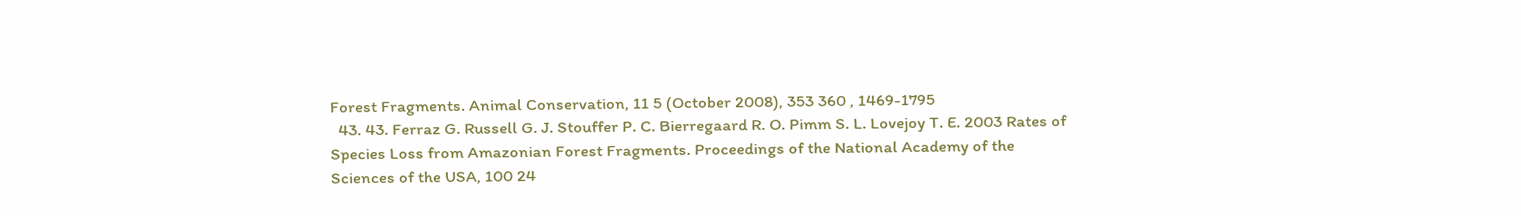Forest Fragments. Animal Conservation, 11 5 (October 2008), 353 360 , 1469-1795
  43. 43. Ferraz G. Russell G. J. Stouffer P. C. Bierregaard R. O. Pimm S. L. Lovejoy T. E. 2003 Rates of Species Loss from Amazonian Forest Fragments. Proceedings of the National Academy of the Sciences of the USA, 100 24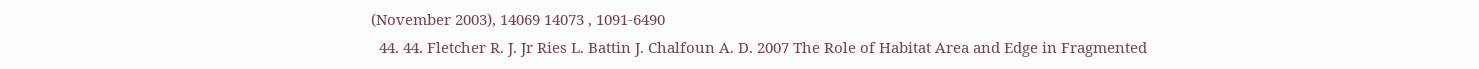(November 2003), 14069 14073 , 1091-6490
  44. 44. Fletcher R. J. Jr Ries L. Battin J. Chalfoun A. D. 2007 The Role of Habitat Area and Edge in Fragmented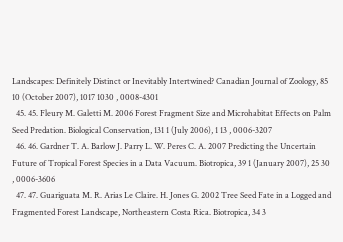Landscapes: Definitely Distinct or Inevitably Intertwined? Canadian Journal of Zoology, 85 10 (October 2007), 1017 1030 , 0008-4301
  45. 45. Fleury M. Galetti M. 2006 Forest Fragment Size and Microhabitat Effects on Palm Seed Predation. Biological Conservation, 131 1 (July 2006), 1 13 , 0006-3207
  46. 46. Gardner T. A. Barlow J. Parry L. W. Peres C. A. 2007 Predicting the Uncertain Future of Tropical Forest Species in a Data Vacuum. Biotropica, 39 1 (January 2007), 25 30 , 0006-3606
  47. 47. Guariguata M. R. Arias Le Claire. H. Jones G. 2002 Tree Seed Fate in a Logged and Fragmented Forest Landscape, Northeastern Costa Rica. Biotropica, 34 3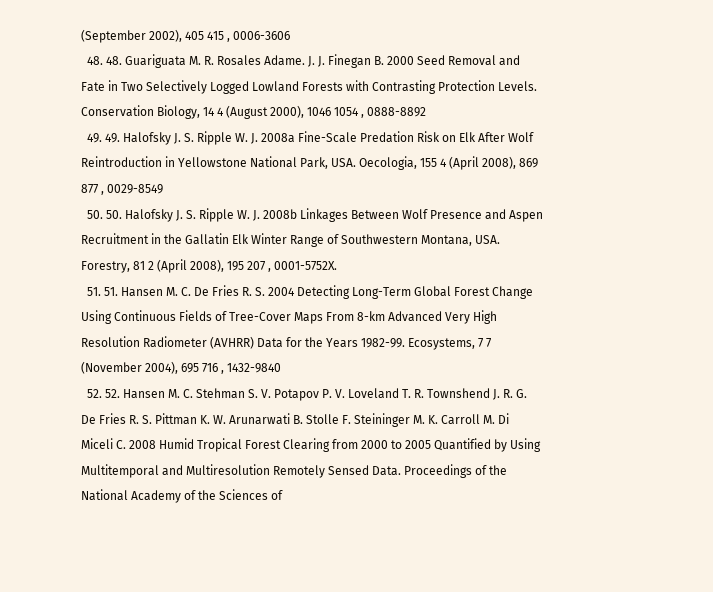(September 2002), 405 415 , 0006-3606
  48. 48. Guariguata M. R. Rosales Adame. J. J. Finegan B. 2000 Seed Removal and Fate in Two Selectively Logged Lowland Forests with Contrasting Protection Levels. Conservation Biology, 14 4 (August 2000), 1046 1054 , 0888-8892
  49. 49. Halofsky J. S. Ripple W. J. 2008a Fine-Scale Predation Risk on Elk After Wolf Reintroduction in Yellowstone National Park, USA. Oecologia, 155 4 (April 2008), 869 877 , 0029-8549
  50. 50. Halofsky J. S. Ripple W. J. 2008b Linkages Between Wolf Presence and Aspen Recruitment in the Gallatin Elk Winter Range of Southwestern Montana, USA. Forestry, 81 2 (April 2008), 195 207 , 0001-5752X.
  51. 51. Hansen M. C. De Fries R. S. 2004 Detecting Long-Term Global Forest Change Using Continuous Fields of Tree-Cover Maps From 8-km Advanced Very High Resolution Radiometer (AVHRR) Data for the Years 1982-99. Ecosystems, 7 7 (November 2004), 695 716 , 1432-9840
  52. 52. Hansen M. C. Stehman S. V. Potapov P. V. Loveland T. R. Townshend J. R. G. De Fries R. S. Pittman K. W. Arunarwati B. Stolle F. Steininger M. K. Carroll M. Di Miceli C. 2008 Humid Tropical Forest Clearing from 2000 to 2005 Quantified by Using Multitemporal and Multiresolution Remotely Sensed Data. Proceedings of the National Academy of the Sciences of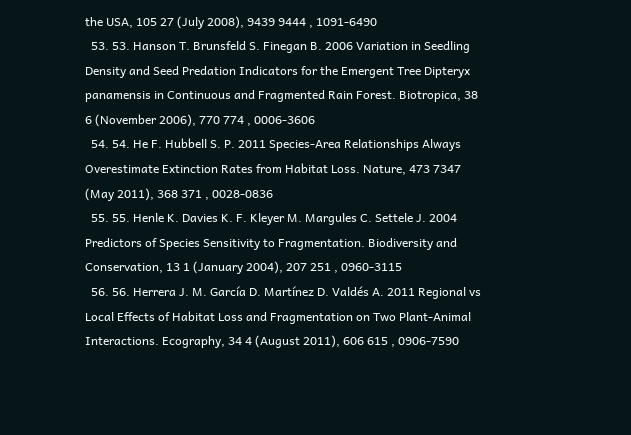the USA, 105 27 (July 2008), 9439 9444 , 1091-6490
  53. 53. Hanson T. Brunsfeld S. Finegan B. 2006 Variation in Seedling Density and Seed Predation Indicators for the Emergent Tree Dipteryx panamensis in Continuous and Fragmented Rain Forest. Biotropica, 38 6 (November 2006), 770 774 , 0006-3606
  54. 54. He F. Hubbell S. P. 2011 Species-Area Relationships Always Overestimate Extinction Rates from Habitat Loss. Nature, 473 7347 (May 2011), 368 371 , 0028-0836
  55. 55. Henle K. Davies K. F. Kleyer M. Margules C. Settele J. 2004 Predictors of Species Sensitivity to Fragmentation. Biodiversity and Conservation, 13 1 (January 2004), 207 251 , 0960-3115
  56. 56. Herrera J. M. García D. Martínez D. Valdés A. 2011 Regional vs Local Effects of Habitat Loss and Fragmentation on Two Plant-Animal Interactions. Ecography, 34 4 (August 2011), 606 615 , 0906-7590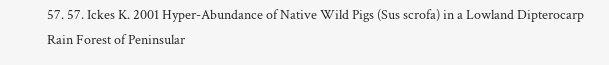57. 57. Ickes K. 2001 Hyper-Abundance of Native Wild Pigs (Sus scrofa) in a Lowland Dipterocarp Rain Forest of Peninsular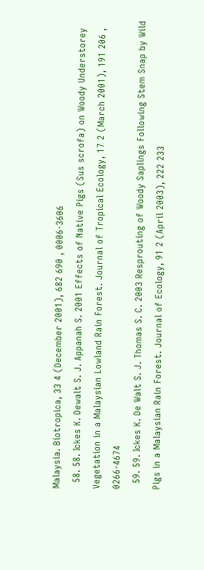Malaysia. Biotropica, 33 4 (December 2001), 682 690 , 0006-3606
  58. 58. Ickes K. Dewalt S. J. Appanah S. 2001 Effects of Native Pigs (Sus scrofa) on Woody Understorey Vegetation in a Malaysian Lowland Rain Forest. Journal of Tropical Ecology, 17 2 (March 2001), 191 206 , 0266-4674
  59. 59. Ickes K. De Walt S. J. Thomas S. C. 2003 Resprouting of Woody Saplings Following Stem Snap by Wild Pigs in a Malaysian Rain Forest. Journal of Ecology, 91 2 (April 2003), 222 233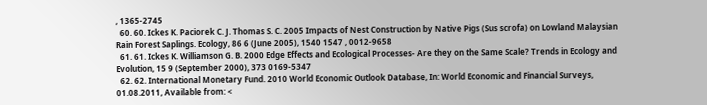, 1365-2745
  60. 60. Ickes K. Paciorek C. J. Thomas S. C. 2005 Impacts of Nest Construction by Native Pigs (Sus scrofa) on Lowland Malaysian Rain Forest Saplings. Ecology, 86 6 (June 2005), 1540 1547 , 0012-9658
  61. 61. Ickes K. Williamson G. B. 2000 Edge Effects and Ecological Processes- Are they on the Same Scale? Trends in Ecology and Evolution, 15 9 (September 2000), 373 0169-5347
  62. 62. International Monetary Fund. 2010 World Economic Outlook Database, In: World Economic and Financial Surveys, 01.08.2011, Available from: <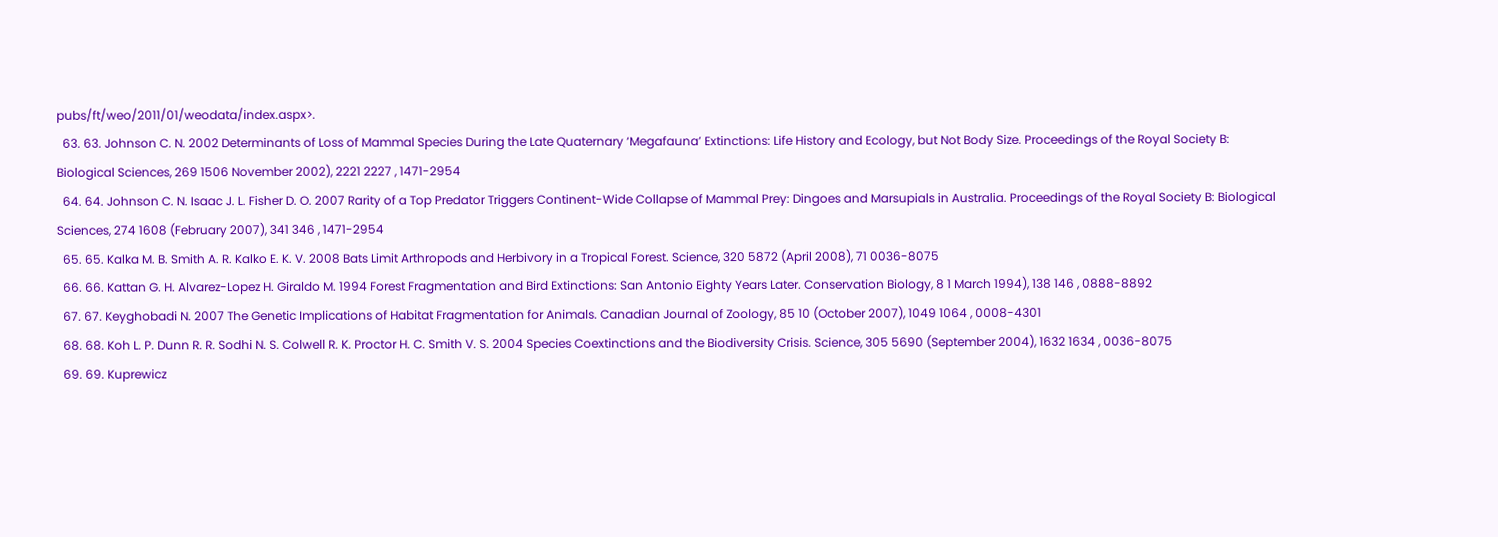pubs/ft/weo/2011/01/weodata/index.aspx>.
  63. 63. Johnson C. N. 2002 Determinants of Loss of Mammal Species During the Late Quaternary ‘Megafauna’ Extinctions: Life History and Ecology, but Not Body Size. Proceedings of the Royal Society B: Biological Sciences, 269 1506 November 2002), 2221 2227 , 1471-2954
  64. 64. Johnson C. N. Isaac J. L. Fisher D. O. 2007 Rarity of a Top Predator Triggers Continent-Wide Collapse of Mammal Prey: Dingoes and Marsupials in Australia. Proceedings of the Royal Society B: Biological Sciences, 274 1608 (February 2007), 341 346 , 1471-2954
  65. 65. Kalka M. B. Smith A. R. Kalko E. K. V. 2008 Bats Limit Arthropods and Herbivory in a Tropical Forest. Science, 320 5872 (April 2008), 71 0036-8075
  66. 66. Kattan G. H. Alvarez-Lopez H. Giraldo M. 1994 Forest Fragmentation and Bird Extinctions: San Antonio Eighty Years Later. Conservation Biology, 8 1 March 1994), 138 146 , 0888-8892
  67. 67. Keyghobadi N. 2007 The Genetic Implications of Habitat Fragmentation for Animals. Canadian Journal of Zoology, 85 10 (October 2007), 1049 1064 , 0008-4301
  68. 68. Koh L. P. Dunn R. R. Sodhi N. S. Colwell R. K. Proctor H. C. Smith V. S. 2004 Species Coextinctions and the Biodiversity Crisis. Science, 305 5690 (September 2004), 1632 1634 , 0036-8075
  69. 69. Kuprewicz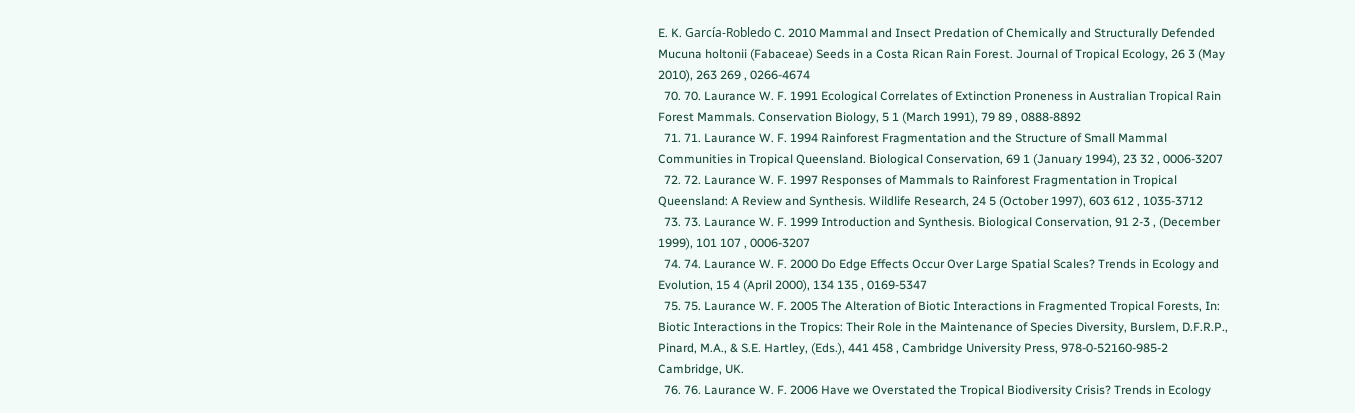E. K. García-Robledo C. 2010 Mammal and Insect Predation of Chemically and Structurally Defended Mucuna holtonii (Fabaceae) Seeds in a Costa Rican Rain Forest. Journal of Tropical Ecology, 26 3 (May 2010), 263 269 , 0266-4674
  70. 70. Laurance W. F. 1991 Ecological Correlates of Extinction Proneness in Australian Tropical Rain Forest Mammals. Conservation Biology, 5 1 (March 1991), 79 89 , 0888-8892
  71. 71. Laurance W. F. 1994 Rainforest Fragmentation and the Structure of Small Mammal Communities in Tropical Queensland. Biological Conservation, 69 1 (January 1994), 23 32 , 0006-3207
  72. 72. Laurance W. F. 1997 Responses of Mammals to Rainforest Fragmentation in Tropical Queensland: A Review and Synthesis. Wildlife Research, 24 5 (October 1997), 603 612 , 1035-3712
  73. 73. Laurance W. F. 1999 Introduction and Synthesis. Biological Conservation, 91 2-3 , (December 1999), 101 107 , 0006-3207
  74. 74. Laurance W. F. 2000 Do Edge Effects Occur Over Large Spatial Scales? Trends in Ecology and Evolution, 15 4 (April 2000), 134 135 , 0169-5347
  75. 75. Laurance W. F. 2005 The Alteration of Biotic Interactions in Fragmented Tropical Forests, In: Biotic Interactions in the Tropics: Their Role in the Maintenance of Species Diversity, Burslem, D.F.R.P., Pinard, M.A., & S.E. Hartley, (Eds.), 441 458 , Cambridge University Press, 978-0-52160-985-2 Cambridge, UK.
  76. 76. Laurance W. F. 2006 Have we Overstated the Tropical Biodiversity Crisis? Trends in Ecology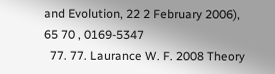and Evolution, 22 2 February 2006), 65 70 , 0169-5347
  77. 77. Laurance W. F. 2008 Theory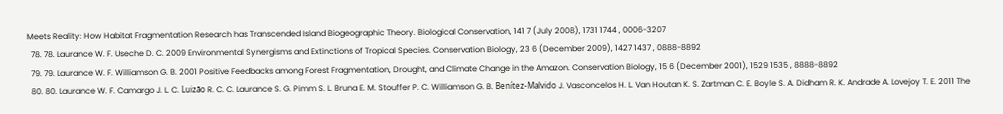Meets Reality: How Habitat Fragmentation Research has Transcended Island Biogeographic Theory. Biological Conservation, 141 7 (July 2008), 1731 1744 , 0006-3207
  78. 78. Laurance W. F. Useche D. C. 2009 Environmental Synergisms and Extinctions of Tropical Species. Conservation Biology, 23 6 (December 2009), 1427 1437 , 0888-8892
  79. 79. Laurance W. F. Williamson G. B. 2001 Positive Feedbacks among Forest Fragmentation, Drought, and Climate Change in the Amazon. Conservation Biology, 15 6 (December 2001), 1529 1535 , 8888-8892
  80. 80. Laurance W. F. Camargo J. L. C. Luizão R. C. C. Laurance S. G. Pimm S. L. Bruna E. M. Stouffer P. C. Williamson G. B. Benítez-Malvido J. Vasconcelos H. L. Van Houtan K. S. Zartman C. E. Boyle S. A. Didham R. K. Andrade A. Lovejoy T. E. 2011 The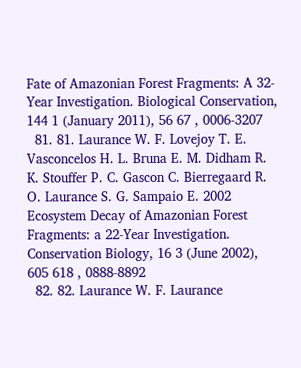Fate of Amazonian Forest Fragments: A 32-Year Investigation. Biological Conservation, 144 1 (January 2011), 56 67 , 0006-3207
  81. 81. Laurance W. F. Lovejoy T. E. Vasconcelos H. L. Bruna E. M. Didham R. K. Stouffer P. C. Gascon C. Bierregaard R. O. Laurance S. G. Sampaio E. 2002 Ecosystem Decay of Amazonian Forest Fragments: a 22-Year Investigation. Conservation Biology, 16 3 (June 2002), 605 618 , 0888-8892
  82. 82. Laurance W. F. Laurance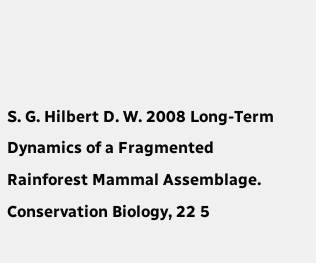S. G. Hilbert D. W. 2008 Long-Term Dynamics of a Fragmented Rainforest Mammal Assemblage. Conservation Biology, 22 5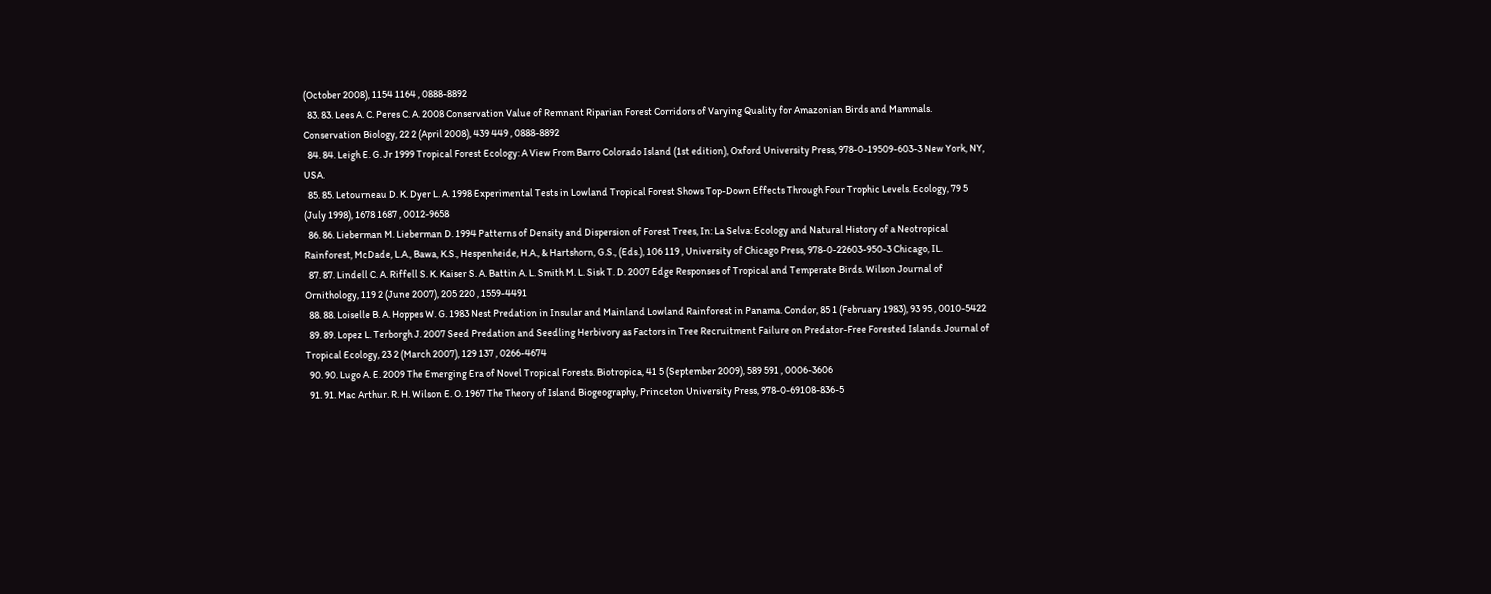(October 2008), 1154 1164 , 0888-8892
  83. 83. Lees A. C. Peres C. A. 2008 Conservation Value of Remnant Riparian Forest Corridors of Varying Quality for Amazonian Birds and Mammals. Conservation Biology, 22 2 (April 2008), 439 449 , 0888-8892
  84. 84. Leigh E. G. Jr 1999 Tropical Forest Ecology: A View From Barro Colorado Island (1st edition), Oxford University Press, 978-0-19509-603-3 New York, NY, USA.
  85. 85. Letourneau D. K. Dyer L. A. 1998 Experimental Tests in Lowland Tropical Forest Shows Top-Down Effects Through Four Trophic Levels. Ecology, 79 5 (July 1998), 1678 1687 , 0012-9658
  86. 86. Lieberman M. Lieberman D. 1994 Patterns of Density and Dispersion of Forest Trees, In: La Selva: Ecology and Natural History of a Neotropical Rainforest, McDade, L.A., Bawa, K.S., Hespenheide, H.A., & Hartshorn, G.S., (Eds.), 106 119 , University of Chicago Press, 978-0-22603-950-3 Chicago, IL.
  87. 87. Lindell C. A. Riffell S. K. Kaiser S. A. Battin A. L. Smith M. L. Sisk T. D. 2007 Edge Responses of Tropical and Temperate Birds. Wilson Journal of Ornithology, 119 2 (June 2007), 205 220 , 1559-4491
  88. 88. Loiselle B. A. Hoppes W. G. 1983 Nest Predation in Insular and Mainland Lowland Rainforest in Panama. Condor, 85 1 (February 1983), 93 95 , 0010-5422
  89. 89. Lopez L. Terborgh J. 2007 Seed Predation and Seedling Herbivory as Factors in Tree Recruitment Failure on Predator-Free Forested Islands. Journal of Tropical Ecology, 23 2 (March 2007), 129 137 , 0266-4674
  90. 90. Lugo A. E. 2009 The Emerging Era of Novel Tropical Forests. Biotropica, 41 5 (September 2009), 589 591 , 0006-3606
  91. 91. Mac Arthur. R. H. Wilson E. O. 1967 The Theory of Island Biogeography, Princeton University Press, 978-0-69108-836-5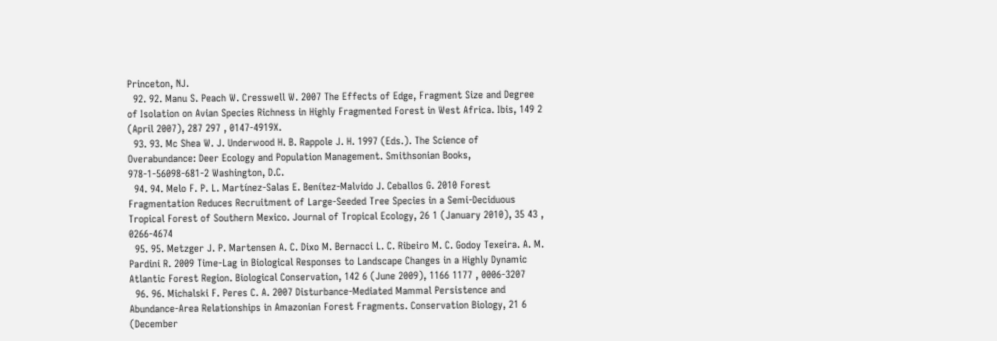Princeton, NJ.
  92. 92. Manu S. Peach W. Cresswell W. 2007 The Effects of Edge, Fragment Size and Degree of Isolation on Avian Species Richness in Highly Fragmented Forest in West Africa. Ibis, 149 2 (April 2007), 287 297 , 0147-4919X.
  93. 93. Mc Shea W. J. Underwood H. B. Rappole J. H. 1997 (Eds.). The Science of Overabundance: Deer Ecology and Population Management. Smithsonian Books, 978-1-56098-681-2 Washington, D.C.
  94. 94. Melo F. P. L. Martínez-Salas E. Benítez-Malvido J. Ceballos G. 2010 Forest Fragmentation Reduces Recruitment of Large-Seeded Tree Species in a Semi-Deciduous Tropical Forest of Southern Mexico. Journal of Tropical Ecology, 26 1 (January 2010), 35 43 , 0266-4674
  95. 95. Metzger J. P. Martensen A. C. Dixo M. Bernacci L. C. Ribeiro M. C. Godoy Texeira. A. M. Pardini R. 2009 Time-Lag in Biological Responses to Landscape Changes in a Highly Dynamic Atlantic Forest Region. Biological Conservation, 142 6 (June 2009), 1166 1177 , 0006-3207
  96. 96. Michalski F. Peres C. A. 2007 Disturbance-Mediated Mammal Persistence and Abundance-Area Relationships in Amazonian Forest Fragments. Conservation Biology, 21 6 (December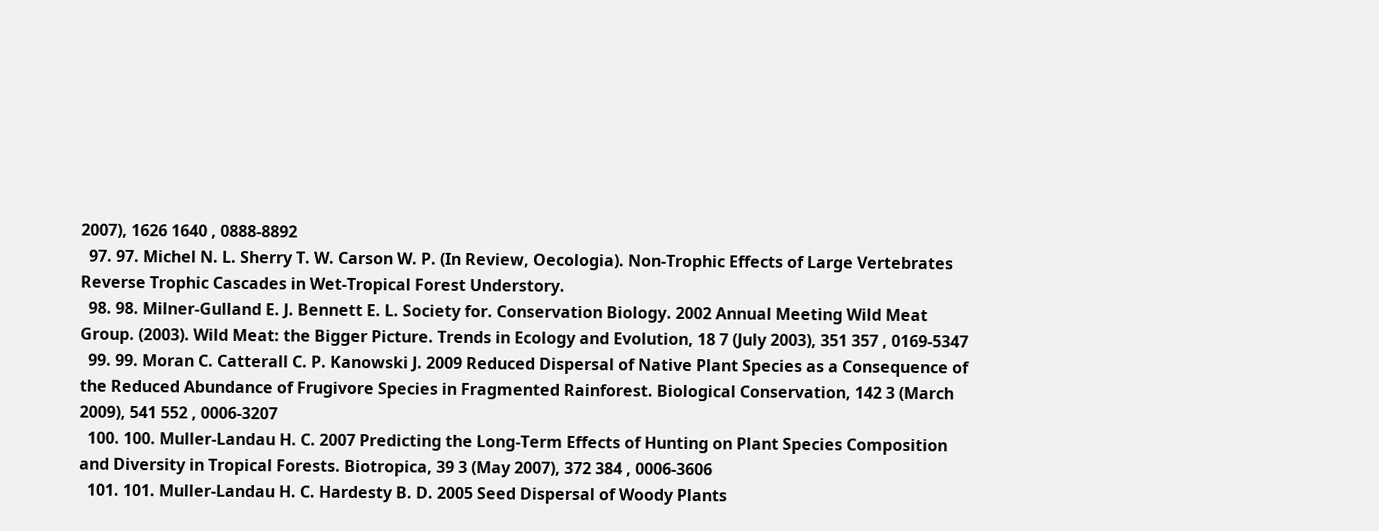2007), 1626 1640 , 0888-8892
  97. 97. Michel N. L. Sherry T. W. Carson W. P. (In Review, Oecologia). Non-Trophic Effects of Large Vertebrates Reverse Trophic Cascades in Wet-Tropical Forest Understory.
  98. 98. Milner-Gulland E. J. Bennett E. L. Society for. Conservation Biology. 2002 Annual Meeting Wild Meat Group. (2003). Wild Meat: the Bigger Picture. Trends in Ecology and Evolution, 18 7 (July 2003), 351 357 , 0169-5347
  99. 99. Moran C. Catterall C. P. Kanowski J. 2009 Reduced Dispersal of Native Plant Species as a Consequence of the Reduced Abundance of Frugivore Species in Fragmented Rainforest. Biological Conservation, 142 3 (March 2009), 541 552 , 0006-3207
  100. 100. Muller-Landau H. C. 2007 Predicting the Long-Term Effects of Hunting on Plant Species Composition and Diversity in Tropical Forests. Biotropica, 39 3 (May 2007), 372 384 , 0006-3606
  101. 101. Muller-Landau H. C. Hardesty B. D. 2005 Seed Dispersal of Woody Plants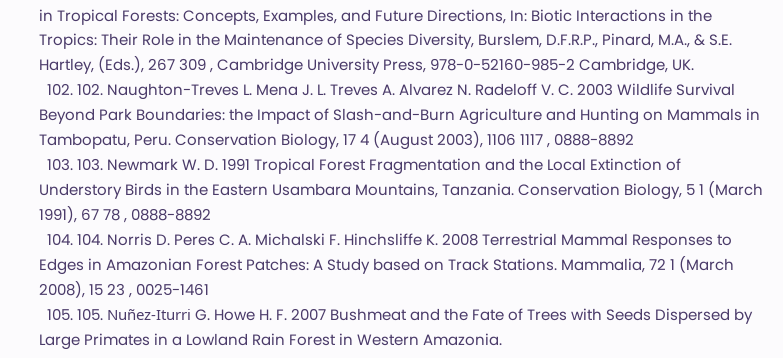in Tropical Forests: Concepts, Examples, and Future Directions, In: Biotic Interactions in the Tropics: Their Role in the Maintenance of Species Diversity, Burslem, D.F.R.P., Pinard, M.A., & S.E. Hartley, (Eds.), 267 309 , Cambridge University Press, 978-0-52160-985-2 Cambridge, UK.
  102. 102. Naughton-Treves L. Mena J. L. Treves A. Alvarez N. Radeloff V. C. 2003 Wildlife Survival Beyond Park Boundaries: the Impact of Slash-and-Burn Agriculture and Hunting on Mammals in Tambopatu, Peru. Conservation Biology, 17 4 (August 2003), 1106 1117 , 0888-8892
  103. 103. Newmark W. D. 1991 Tropical Forest Fragmentation and the Local Extinction of Understory Birds in the Eastern Usambara Mountains, Tanzania. Conservation Biology, 5 1 (March 1991), 67 78 , 0888-8892
  104. 104. Norris D. Peres C. A. Michalski F. Hinchsliffe K. 2008 Terrestrial Mammal Responses to Edges in Amazonian Forest Patches: A Study based on Track Stations. Mammalia, 72 1 (March 2008), 15 23 , 0025-1461
  105. 105. Nuñez-Iturri G. Howe H. F. 2007 Bushmeat and the Fate of Trees with Seeds Dispersed by Large Primates in a Lowland Rain Forest in Western Amazonia.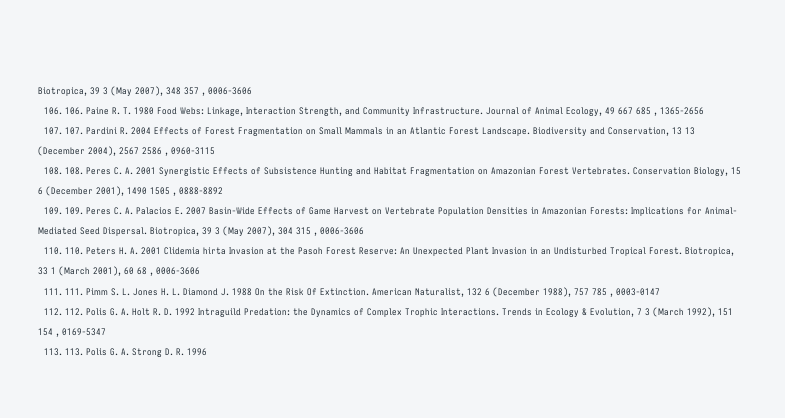Biotropica, 39 3 (May 2007), 348 357 , 0006-3606
  106. 106. Paine R. T. 1980 Food Webs: Linkage, Interaction Strength, and Community Infrastructure. Journal of Animal Ecology, 49 667 685 , 1365-2656
  107. 107. Pardini R. 2004 Effects of Forest Fragmentation on Small Mammals in an Atlantic Forest Landscape. Biodiversity and Conservation, 13 13 (December 2004), 2567 2586 , 0960-3115
  108. 108. Peres C. A. 2001 Synergistic Effects of Subsistence Hunting and Habitat Fragmentation on Amazonian Forest Vertebrates. Conservation Biology, 15 6 (December 2001), 1490 1505 , 0888-8892
  109. 109. Peres C. A. Palacios E. 2007 Basin-Wide Effects of Game Harvest on Vertebrate Population Densities in Amazonian Forests: Implications for Animal-Mediated Seed Dispersal. Biotropica, 39 3 (May 2007), 304 315 , 0006-3606
  110. 110. Peters H. A. 2001 Clidemia hirta Invasion at the Pasoh Forest Reserve: An Unexpected Plant Invasion in an Undisturbed Tropical Forest. Biotropica, 33 1 (March 2001), 60 68 , 0006-3606
  111. 111. Pimm S. L. Jones H. L. Diamond J. 1988 On the Risk Of Extinction. American Naturalist, 132 6 (December 1988), 757 785 , 0003-0147
  112. 112. Polis G. A. Holt R. D. 1992 Intraguild Predation: the Dynamics of Complex Trophic Interactions. Trends in Ecology & Evolution, 7 3 (March 1992), 151 154 , 0169-5347
  113. 113. Polis G. A. Strong D. R. 1996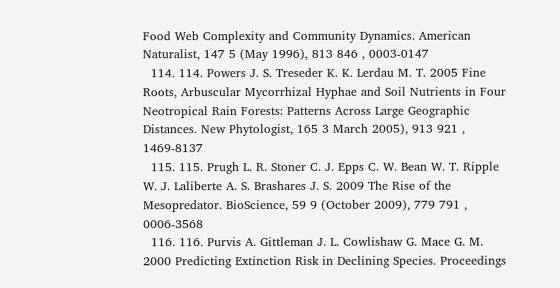Food Web Complexity and Community Dynamics. American Naturalist, 147 5 (May 1996), 813 846 , 0003-0147
  114. 114. Powers J. S. Treseder K. K. Lerdau M. T. 2005 Fine Roots, Arbuscular Mycorrhizal Hyphae and Soil Nutrients in Four Neotropical Rain Forests: Patterns Across Large Geographic Distances. New Phytologist, 165 3 March 2005), 913 921 , 1469-8137
  115. 115. Prugh L. R. Stoner C. J. Epps C. W. Bean W. T. Ripple W. J. Laliberte A. S. Brashares J. S. 2009 The Rise of the Mesopredator. BioScience, 59 9 (October 2009), 779 791 , 0006-3568
  116. 116. Purvis A. Gittleman J. L. Cowlishaw G. Mace G. M. 2000 Predicting Extinction Risk in Declining Species. Proceedings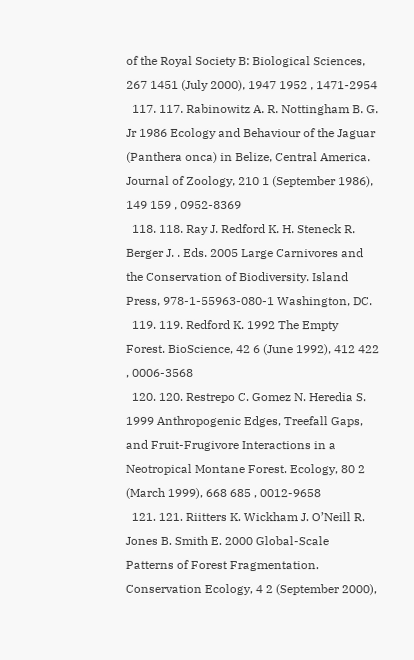of the Royal Society B: Biological Sciences, 267 1451 (July 2000), 1947 1952 , 1471-2954
  117. 117. Rabinowitz A. R. Nottingham B. G. Jr 1986 Ecology and Behaviour of the Jaguar (Panthera onca) in Belize, Central America. Journal of Zoology, 210 1 (September 1986), 149 159 , 0952-8369
  118. 118. Ray J. Redford K. H. Steneck R. Berger J. . Eds. 2005 Large Carnivores and the Conservation of Biodiversity. Island Press, 978-1-55963-080-1 Washington, DC.
  119. 119. Redford K. 1992 The Empty Forest. BioScience, 42 6 (June 1992), 412 422 , 0006-3568
  120. 120. Restrepo C. Gomez N. Heredia S. 1999 Anthropogenic Edges, Treefall Gaps, and Fruit-Frugivore Interactions in a Neotropical Montane Forest. Ecology, 80 2 (March 1999), 668 685 , 0012-9658
  121. 121. Riitters K. Wickham J. O’Neill R. Jones B. Smith E. 2000 Global-Scale Patterns of Forest Fragmentation. Conservation Ecology, 4 2 (September 2000),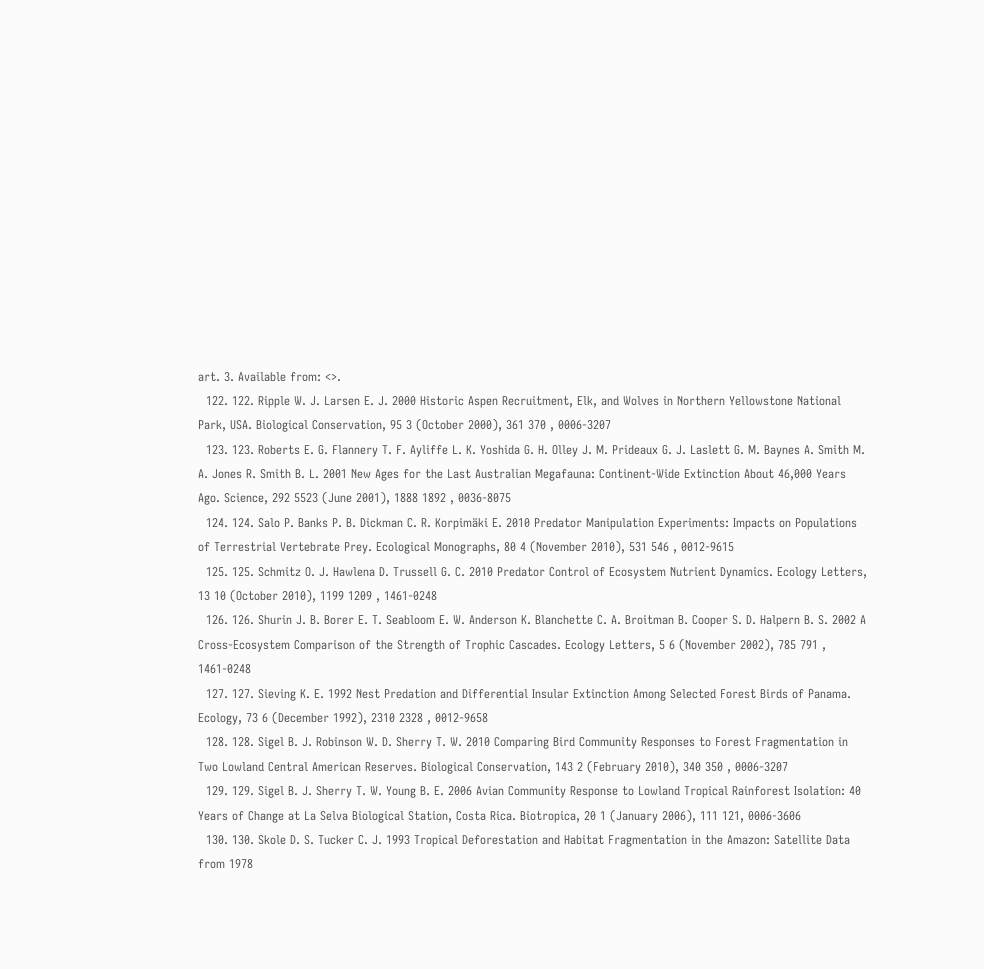art. 3. Available from: <>.
  122. 122. Ripple W. J. Larsen E. J. 2000 Historic Aspen Recruitment, Elk, and Wolves in Northern Yellowstone National Park, USA. Biological Conservation, 95 3 (October 2000), 361 370 , 0006-3207
  123. 123. Roberts E. G. Flannery T. F. Ayliffe L. K. Yoshida G. H. Olley J. M. Prideaux G. J. Laslett G. M. Baynes A. Smith M. A. Jones R. Smith B. L. 2001 New Ages for the Last Australian Megafauna: Continent-Wide Extinction About 46,000 Years Ago. Science, 292 5523 (June 2001), 1888 1892 , 0036-8075
  124. 124. Salo P. Banks P. B. Dickman C. R. Korpimäki E. 2010 Predator Manipulation Experiments: Impacts on Populations of Terrestrial Vertebrate Prey. Ecological Monographs, 80 4 (November 2010), 531 546 , 0012-9615
  125. 125. Schmitz O. J. Hawlena D. Trussell G. C. 2010 Predator Control of Ecosystem Nutrient Dynamics. Ecology Letters, 13 10 (October 2010), 1199 1209 , 1461-0248
  126. 126. Shurin J. B. Borer E. T. Seabloom E. W. Anderson K. Blanchette C. A. Broitman B. Cooper S. D. Halpern B. S. 2002 A Cross-Ecosystem Comparison of the Strength of Trophic Cascades. Ecology Letters, 5 6 (November 2002), 785 791 , 1461-0248
  127. 127. Sieving K. E. 1992 Nest Predation and Differential Insular Extinction Among Selected Forest Birds of Panama. Ecology, 73 6 (December 1992), 2310 2328 , 0012-9658
  128. 128. Sigel B. J. Robinson W. D. Sherry T. W. 2010 Comparing Bird Community Responses to Forest Fragmentation in Two Lowland Central American Reserves. Biological Conservation, 143 2 (February 2010), 340 350 , 0006-3207
  129. 129. Sigel B. J. Sherry T. W. Young B. E. 2006 Avian Community Response to Lowland Tropical Rainforest Isolation: 40 Years of Change at La Selva Biological Station, Costa Rica. Biotropica, 20 1 (January 2006), 111 121, 0006-3606
  130. 130. Skole D. S. Tucker C. J. 1993 Tropical Deforestation and Habitat Fragmentation in the Amazon: Satellite Data from 1978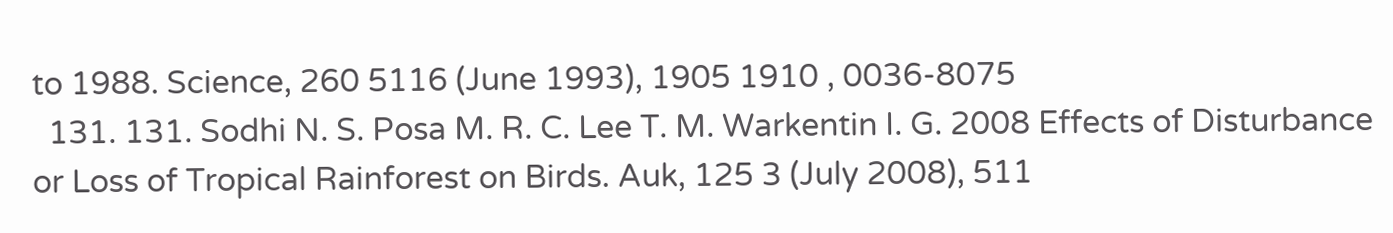to 1988. Science, 260 5116 (June 1993), 1905 1910 , 0036-8075
  131. 131. Sodhi N. S. Posa M. R. C. Lee T. M. Warkentin I. G. 2008 Effects of Disturbance or Loss of Tropical Rainforest on Birds. Auk, 125 3 (July 2008), 511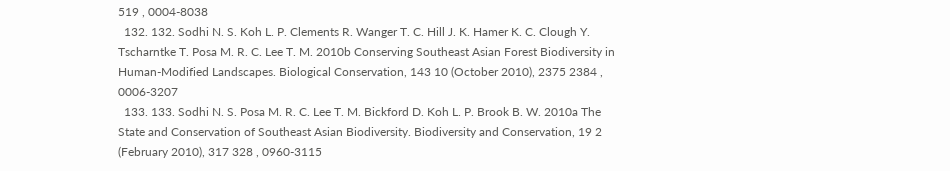519 , 0004-8038
  132. 132. Sodhi N. S. Koh L. P. Clements R. Wanger T. C. Hill J. K. Hamer K. C. Clough Y. Tscharntke T. Posa M. R. C. Lee T. M. 2010b Conserving Southeast Asian Forest Biodiversity in Human-Modified Landscapes. Biological Conservation, 143 10 (October 2010), 2375 2384 , 0006-3207
  133. 133. Sodhi N. S. Posa M. R. C. Lee T. M. Bickford D. Koh L. P. Brook B. W. 2010a The State and Conservation of Southeast Asian Biodiversity. Biodiversity and Conservation, 19 2 (February 2010), 317 328 , 0960-3115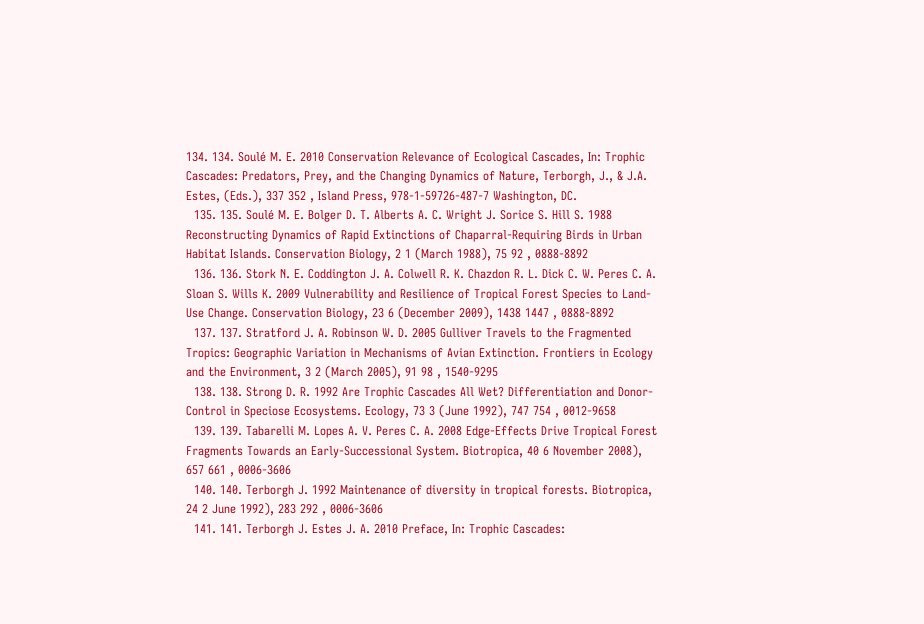134. 134. Soulé M. E. 2010 Conservation Relevance of Ecological Cascades, In: Trophic Cascades: Predators, Prey, and the Changing Dynamics of Nature, Terborgh, J., & J.A. Estes, (Eds.), 337 352 , Island Press, 978-1-59726-487-7 Washington, DC.
  135. 135. Soulé M. E. Bolger D. T. Alberts A. C. Wright J. Sorice S. Hill S. 1988 Reconstructing Dynamics of Rapid Extinctions of Chaparral-Requiring Birds in Urban Habitat Islands. Conservation Biology, 2 1 (March 1988), 75 92 , 0888-8892
  136. 136. Stork N. E. Coddington J. A. Colwell R. K. Chazdon R. L. Dick C. W. Peres C. A. Sloan S. Wills K. 2009 Vulnerability and Resilience of Tropical Forest Species to Land-Use Change. Conservation Biology, 23 6 (December 2009), 1438 1447 , 0888-8892
  137. 137. Stratford J. A. Robinson W. D. 2005 Gulliver Travels to the Fragmented Tropics: Geographic Variation in Mechanisms of Avian Extinction. Frontiers in Ecology and the Environment, 3 2 (March 2005), 91 98 , 1540-9295
  138. 138. Strong D. R. 1992 Are Trophic Cascades All Wet? Differentiation and Donor-Control in Speciose Ecosystems. Ecology, 73 3 (June 1992), 747 754 , 0012-9658
  139. 139. Tabarelli M. Lopes A. V. Peres C. A. 2008 Edge-Effects Drive Tropical Forest Fragments Towards an Early-Successional System. Biotropica, 40 6 November 2008), 657 661 , 0006-3606
  140. 140. Terborgh J. 1992 Maintenance of diversity in tropical forests. Biotropica, 24 2 June 1992), 283 292 , 0006-3606
  141. 141. Terborgh J. Estes J. A. 2010 Preface, In: Trophic Cascades: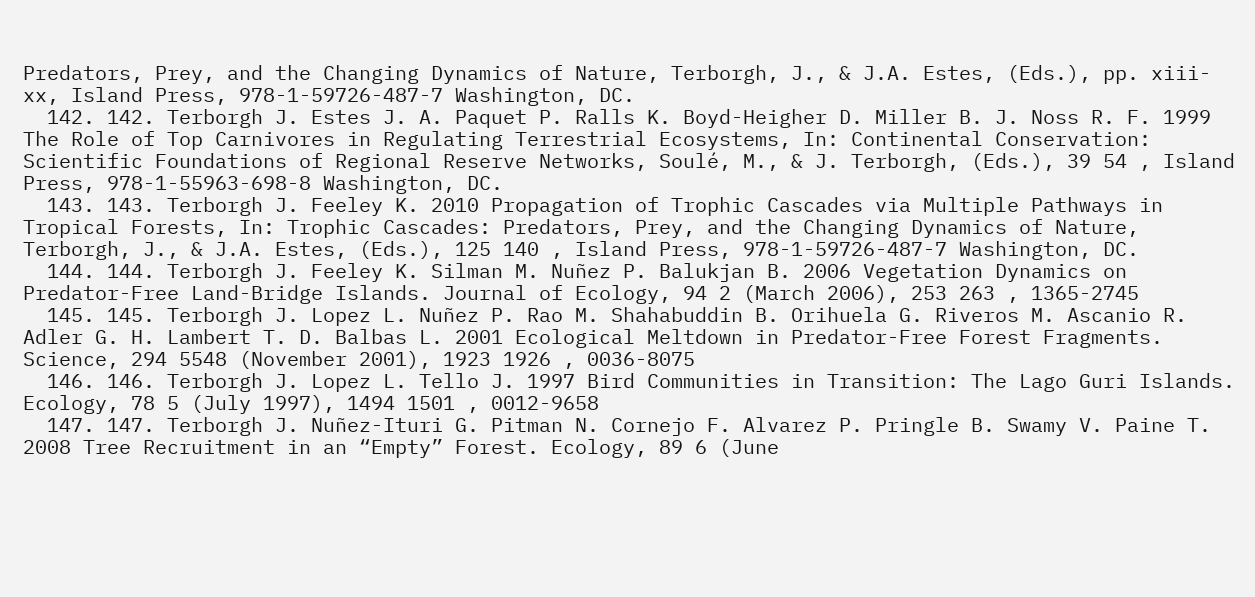Predators, Prey, and the Changing Dynamics of Nature, Terborgh, J., & J.A. Estes, (Eds.), pp. xiii-xx, Island Press, 978-1-59726-487-7 Washington, DC.
  142. 142. Terborgh J. Estes J. A. Paquet P. Ralls K. Boyd-Heigher D. Miller B. J. Noss R. F. 1999 The Role of Top Carnivores in Regulating Terrestrial Ecosystems, In: Continental Conservation: Scientific Foundations of Regional Reserve Networks, Soulé, M., & J. Terborgh, (Eds.), 39 54 , Island Press, 978-1-55963-698-8 Washington, DC.
  143. 143. Terborgh J. Feeley K. 2010 Propagation of Trophic Cascades via Multiple Pathways in Tropical Forests, In: Trophic Cascades: Predators, Prey, and the Changing Dynamics of Nature, Terborgh, J., & J.A. Estes, (Eds.), 125 140 , Island Press, 978-1-59726-487-7 Washington, DC.
  144. 144. Terborgh J. Feeley K. Silman M. Nuñez P. Balukjan B. 2006 Vegetation Dynamics on Predator-Free Land-Bridge Islands. Journal of Ecology, 94 2 (March 2006), 253 263 , 1365-2745
  145. 145. Terborgh J. Lopez L. Nuñez P. Rao M. Shahabuddin B. Orihuela G. Riveros M. Ascanio R. Adler G. H. Lambert T. D. Balbas L. 2001 Ecological Meltdown in Predator-Free Forest Fragments. Science, 294 5548 (November 2001), 1923 1926 , 0036-8075
  146. 146. Terborgh J. Lopez L. Tello J. 1997 Bird Communities in Transition: The Lago Guri Islands. Ecology, 78 5 (July 1997), 1494 1501 , 0012-9658
  147. 147. Terborgh J. Nuñez-Ituri G. Pitman N. Cornejo F. Alvarez P. Pringle B. Swamy V. Paine T. 2008 Tree Recruitment in an “Empty” Forest. Ecology, 89 6 (June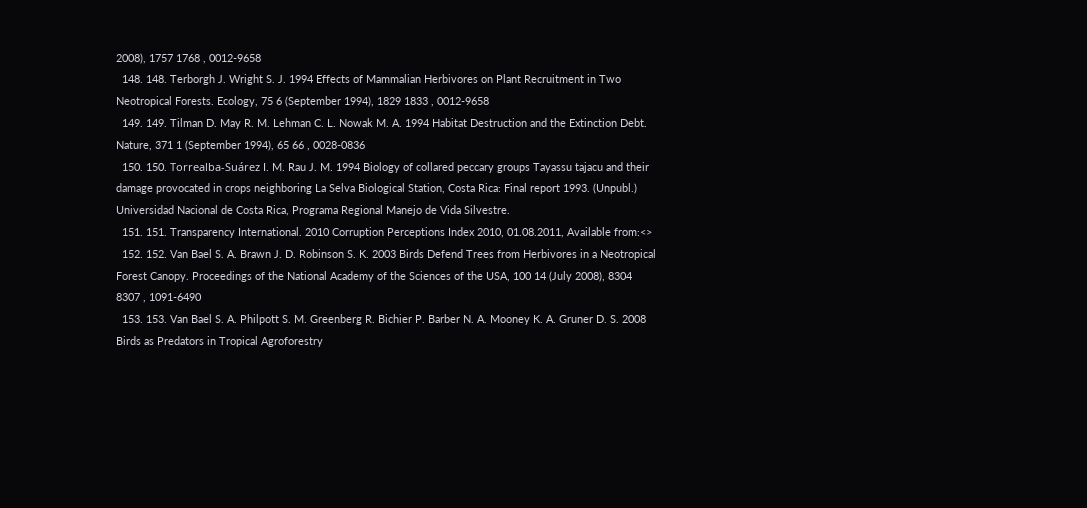2008), 1757 1768 , 0012-9658
  148. 148. Terborgh J. Wright S. J. 1994 Effects of Mammalian Herbivores on Plant Recruitment in Two Neotropical Forests. Ecology, 75 6 (September 1994), 1829 1833 , 0012-9658
  149. 149. Tilman D. May R. M. Lehman C. L. Nowak M. A. 1994 Habitat Destruction and the Extinction Debt. Nature, 371 1 (September 1994), 65 66 , 0028-0836
  150. 150. Torrealba-Suárez I. M. Rau J. M. 1994 Biology of collared peccary groups Tayassu tajacu and their damage provocated in crops neighboring La Selva Biological Station, Costa Rica: Final report 1993. (Unpubl.) Universidad Nacional de Costa Rica, Programa Regional Manejo de Vida Silvestre.
  151. 151. Transparency International. 2010 Corruption Perceptions Index 2010, 01.08.2011, Available from:<>
  152. 152. Van Bael S. A. Brawn J. D. Robinson S. K. 2003 Birds Defend Trees from Herbivores in a Neotropical Forest Canopy. Proceedings of the National Academy of the Sciences of the USA, 100 14 (July 2008), 8304 8307 , 1091-6490
  153. 153. Van Bael S. A. Philpott S. M. Greenberg R. Bichier P. Barber N. A. Mooney K. A. Gruner D. S. 2008 Birds as Predators in Tropical Agroforestry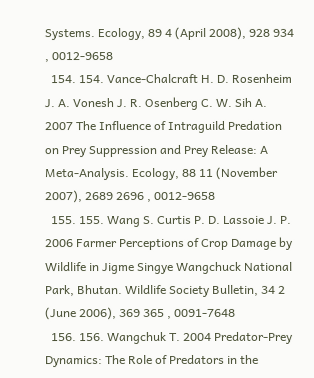Systems. Ecology, 89 4 (April 2008), 928 934 , 0012-9658
  154. 154. Vance-Chalcraft H. D. Rosenheim J. A. Vonesh J. R. Osenberg C. W. Sih A. 2007 The Influence of Intraguild Predation on Prey Suppression and Prey Release: A Meta-Analysis. Ecology, 88 11 (November 2007), 2689 2696 , 0012-9658
  155. 155. Wang S. Curtis P. D. Lassoie J. P. 2006 Farmer Perceptions of Crop Damage by Wildlife in Jigme Singye Wangchuck National Park, Bhutan. Wildlife Society Bulletin, 34 2 (June 2006), 369 365 , 0091-7648
  156. 156. Wangchuk T. 2004 Predator-Prey Dynamics: The Role of Predators in the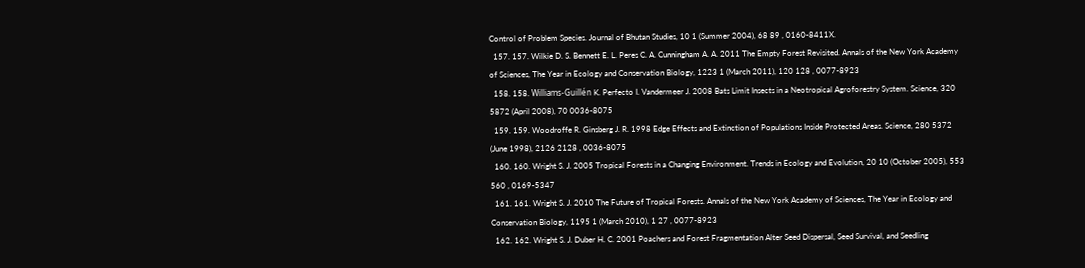Control of Problem Species. Journal of Bhutan Studies, 10 1 (Summer 2004), 68 89 , 0160-8411X.
  157. 157. Wilkie D. S. Bennett E. L. Peres C. A. Cunningham A. A. 2011 The Empty Forest Revisited. Annals of the New York Academy of Sciences, The Year in Ecology and Conservation Biology, 1223 1 (March 2011), 120 128 , 0077-8923
  158. 158. Williams-Guillén K. Perfecto I. Vandermeer J. 2008 Bats Limit Insects in a Neotropical Agroforestry System. Science, 320 5872 (April 2008), 70 0036-8075
  159. 159. Woodroffe R. Ginsberg J. R. 1998 Edge Effects and Extinction of Populations Inside Protected Areas. Science, 280 5372 (June 1998), 2126 2128 , 0036-8075
  160. 160. Wright S. J. 2005 Tropical Forests in a Changing Environment. Trends in Ecology and Evolution, 20 10 (October 2005), 553 560 , 0169-5347
  161. 161. Wright S. J. 2010 The Future of Tropical Forests. Annals of the New York Academy of Sciences, The Year in Ecology and Conservation Biology, 1195 1 (March 2010), 1 27 , 0077-8923
  162. 162. Wright S. J. Duber H. C. 2001 Poachers and Forest Fragmentation Alter Seed Dispersal, Seed Survival, and Seedling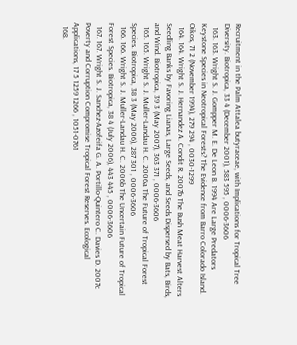Recruitment in the Palm Attalea butyraceae, with Implications for Tropical Tree Diversity. Biotropica, 33 4 (December 2001), 583 595 , 0006-3606
  163. 163. Wright S. J. Gompper M. E. De Leon B. 1994 Are Large Predators Keystone Species in Neotropical Forests? The Evidence from Barro Colorado Island. Oikos, 71 2 (November 1994), 279 294 , 0030-1299
  164. 164. Wright S. J. Hernandez A. Condit R. 2007b The Bush Meat Harvest Alters Seedling Banks by Favoring Lianas, Large Seeds, and Seeds Dispersed by Bats, Birds, and Wind. Biotropica, 39 3 (May 2007), 363 371 , 0006-3606
  165. 165. Wright S. J. Muller-Landau H. C. 2006a The Future of Tropical Forest Species. Biotropica, 38 3 (May 2006), 287 301 , 0006-3606
  166. 166. Wright S. J. Muller-Landau H. C. 2006b The Uncertain Future of Tropical Forest Species. Biotropica, 38 4 (July 2006), 443 445 , 0006-3606
  167. 167. Wright S. J. Sanchez-Azofeifa G. A. Portillo-Quintero C. Davies D. 2007c Poverty and Corruption Compromise Tropical Forest Reserves. Ecological Applications, 17 5 1259 1266 , 1051-0761
  168.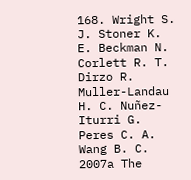168. Wright S. J. Stoner K. E. Beckman N. Corlett R. T. Dirzo R. Muller-Landau H. C. Nuñez-Iturri G. Peres C. A. Wang B. C. 2007a The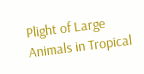Plight of Large Animals in Tropical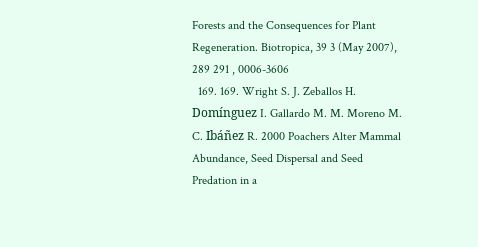Forests and the Consequences for Plant Regeneration. Biotropica, 39 3 (May 2007), 289 291 , 0006-3606
  169. 169. Wright S. J. Zeballos H. Domínguez I. Gallardo M. M. Moreno M. C. Ibáñez R. 2000 Poachers Alter Mammal Abundance, Seed Dispersal and Seed Predation in a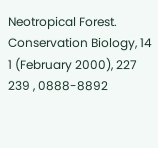Neotropical Forest. Conservation Biology, 14 1 (February 2000), 227 239 , 0888-8892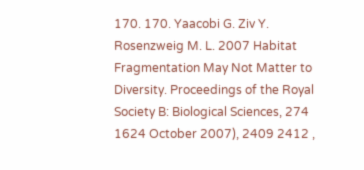170. 170. Yaacobi G. Ziv Y. Rosenzweig M. L. 2007 Habitat Fragmentation May Not Matter to Diversity. Proceedings of the Royal Society B: Biological Sciences, 274 1624 October 2007), 2409 2412 ,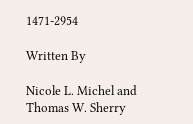1471-2954

Written By

Nicole L. Michel and Thomas W. Sherry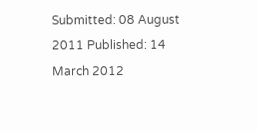Submitted: 08 August 2011 Published: 14 March 2012